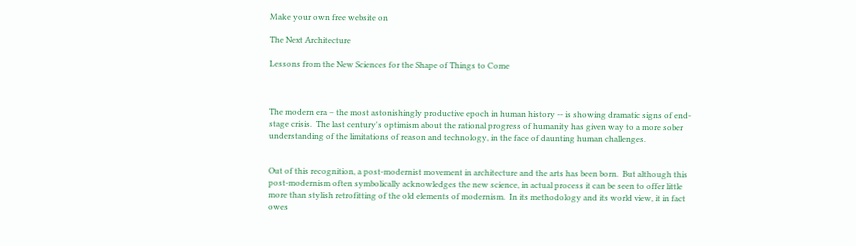Make your own free website on

The Next Architecture

Lessons from the New Sciences for the Shape of Things to Come



The modern era – the most astonishingly productive epoch in human history -- is showing dramatic signs of end-stage crisis.  The last century's optimism about the rational progress of humanity has given way to a more sober understanding of the limitations of reason and technology, in the face of daunting human challenges.


Out of this recognition, a post-modernist movement in architecture and the arts has been born.  But although this post-modernism often symbolically acknowledges the new science, in actual process it can be seen to offer little more than stylish retrofitting of the old elements of modernism.  In its methodology and its world view, it in fact owes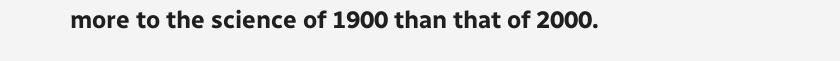more to the science of 1900 than that of 2000.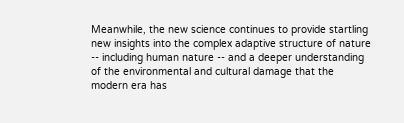Meanwhile, the new science continues to provide startling new insights into the complex adaptive structure of nature -- including human nature -- and a deeper understanding of the environmental and cultural damage that the modern era has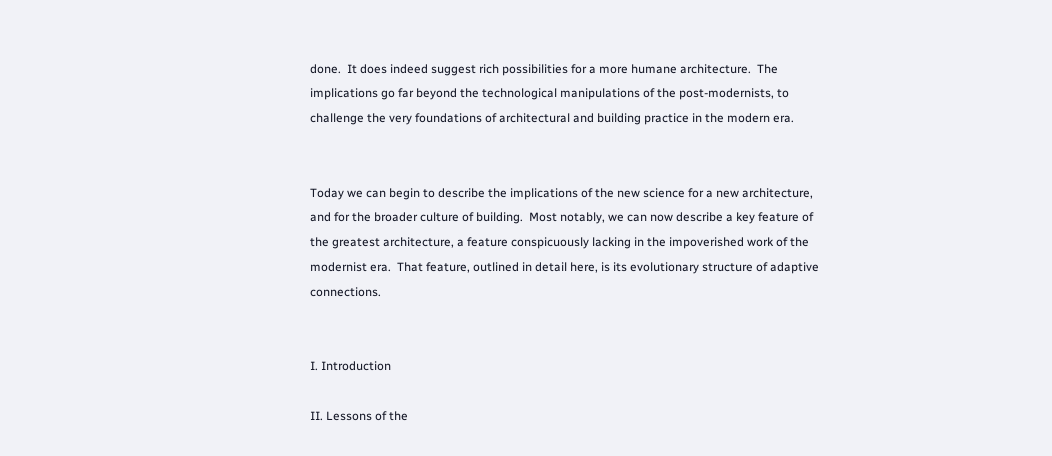done.  It does indeed suggest rich possibilities for a more humane architecture.  The implications go far beyond the technological manipulations of the post-modernists, to challenge the very foundations of architectural and building practice in the modern era.


Today we can begin to describe the implications of the new science for a new architecture, and for the broader culture of building.  Most notably, we can now describe a key feature of the greatest architecture, a feature conspicuously lacking in the impoverished work of the modernist era.  That feature, outlined in detail here, is its evolutionary structure of adaptive connections.


I. Introduction

II. Lessons of the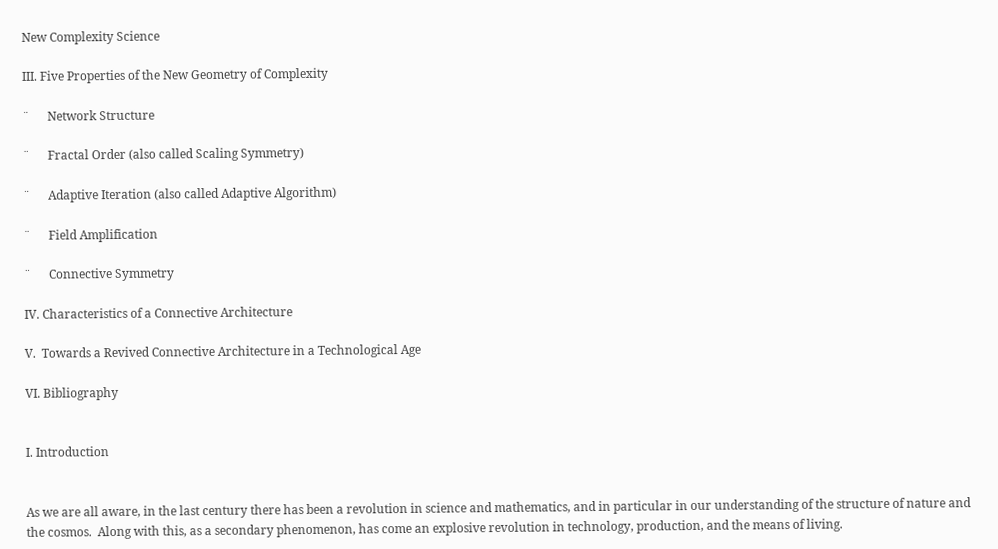New Complexity Science

III. Five Properties of the New Geometry of Complexity

¨      Network Structure

¨      Fractal Order (also called Scaling Symmetry)

¨      Adaptive Iteration (also called Adaptive Algorithm)

¨      Field Amplification

¨      Connective Symmetry

IV. Characteristics of a Connective Architecture

V.  Towards a Revived Connective Architecture in a Technological Age

VI. Bibliography


I. Introduction


As we are all aware, in the last century there has been a revolution in science and mathematics, and in particular in our understanding of the structure of nature and the cosmos.  Along with this, as a secondary phenomenon, has come an explosive revolution in technology, production, and the means of living.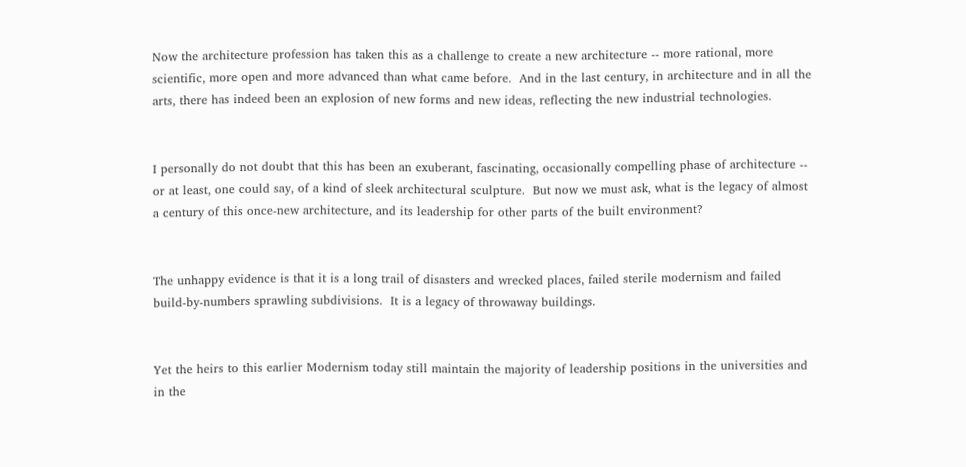Now the architecture profession has taken this as a challenge to create a new architecture -- more rational, more scientific, more open and more advanced than what came before.  And in the last century, in architecture and in all the arts, there has indeed been an explosion of new forms and new ideas, reflecting the new industrial technologies.


I personally do not doubt that this has been an exuberant, fascinating, occasionally compelling phase of architecture -- or at least, one could say, of a kind of sleek architectural sculpture.  But now we must ask, what is the legacy of almost a century of this once-new architecture, and its leadership for other parts of the built environment?


The unhappy evidence is that it is a long trail of disasters and wrecked places, failed sterile modernism and failed build-by-numbers sprawling subdivisions.  It is a legacy of throwaway buildings.


Yet the heirs to this earlier Modernism today still maintain the majority of leadership positions in the universities and in the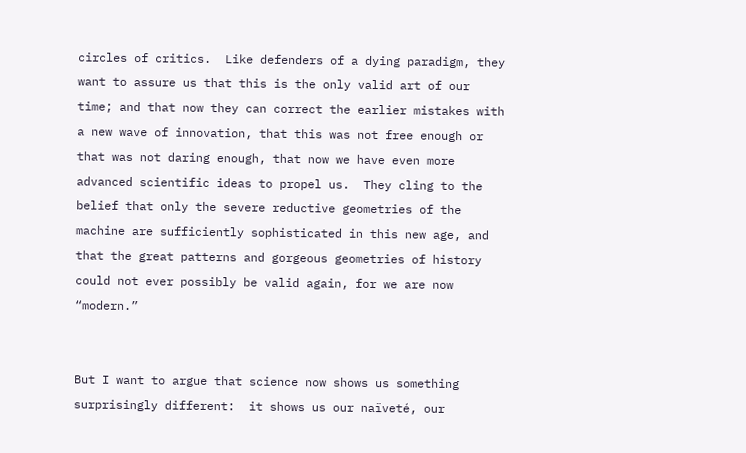circles of critics.  Like defenders of a dying paradigm, they want to assure us that this is the only valid art of our time; and that now they can correct the earlier mistakes with a new wave of innovation, that this was not free enough or that was not daring enough, that now we have even more advanced scientific ideas to propel us.  They cling to the belief that only the severe reductive geometries of the machine are sufficiently sophisticated in this new age, and that the great patterns and gorgeous geometries of history could not ever possibly be valid again, for we are now “modern.”


But I want to argue that science now shows us something surprisingly different:  it shows us our naïveté, our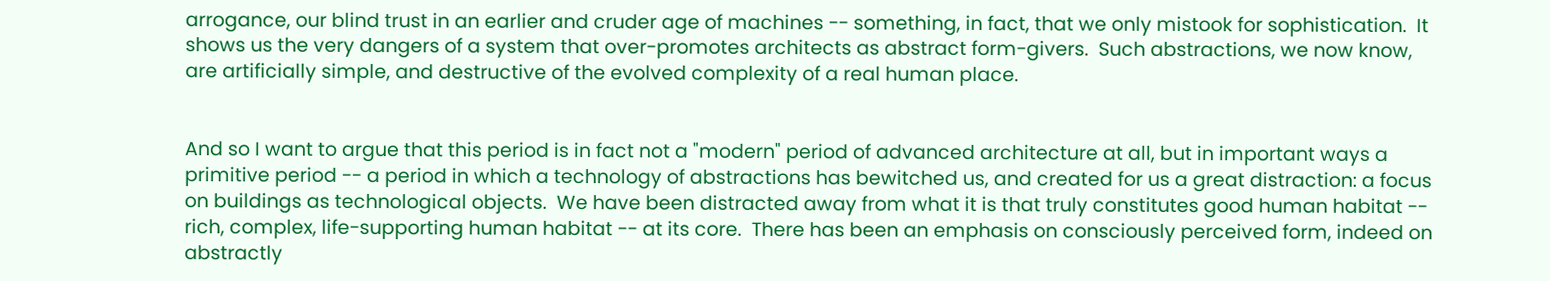arrogance, our blind trust in an earlier and cruder age of machines -- something, in fact, that we only mistook for sophistication.  It shows us the very dangers of a system that over-promotes architects as abstract form-givers.  Such abstractions, we now know, are artificially simple, and destructive of the evolved complexity of a real human place.


And so I want to argue that this period is in fact not a "modern" period of advanced architecture at all, but in important ways a primitive period -- a period in which a technology of abstractions has bewitched us, and created for us a great distraction: a focus on buildings as technological objects.  We have been distracted away from what it is that truly constitutes good human habitat -- rich, complex, life-supporting human habitat -- at its core.  There has been an emphasis on consciously perceived form, indeed on abstractly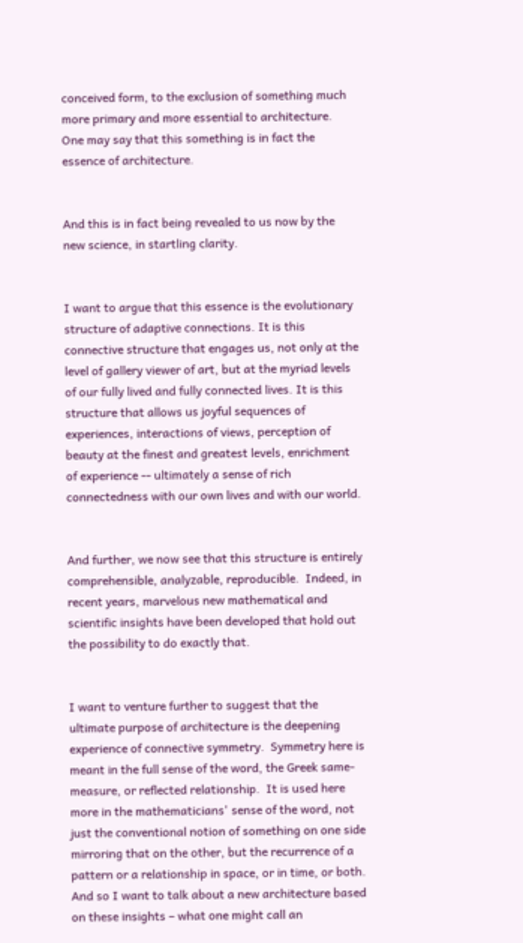conceived form, to the exclusion of something much more primary and more essential to architecture.  One may say that this something is in fact the essence of architecture.


And this is in fact being revealed to us now by the new science, in startling clarity.


I want to argue that this essence is the evolutionary structure of adaptive connections. It is this connective structure that engages us, not only at the level of gallery viewer of art, but at the myriad levels of our fully lived and fully connected lives. It is this structure that allows us joyful sequences of experiences, interactions of views, perception of beauty at the finest and greatest levels, enrichment of experience -- ultimately a sense of rich connectedness with our own lives and with our world.


And further, we now see that this structure is entirely comprehensible, analyzable, reproducible.  Indeed, in recent years, marvelous new mathematical and scientific insights have been developed that hold out the possibility to do exactly that.


I want to venture further to suggest that the ultimate purpose of architecture is the deepening experience of connective symmetry.  Symmetry here is meant in the full sense of the word, the Greek same-measure, or reflected relationship.  It is used here more in the mathematicians' sense of the word, not just the conventional notion of something on one side mirroring that on the other, but the recurrence of a pattern or a relationship in space, or in time, or both.    And so I want to talk about a new architecture based on these insights – what one might call an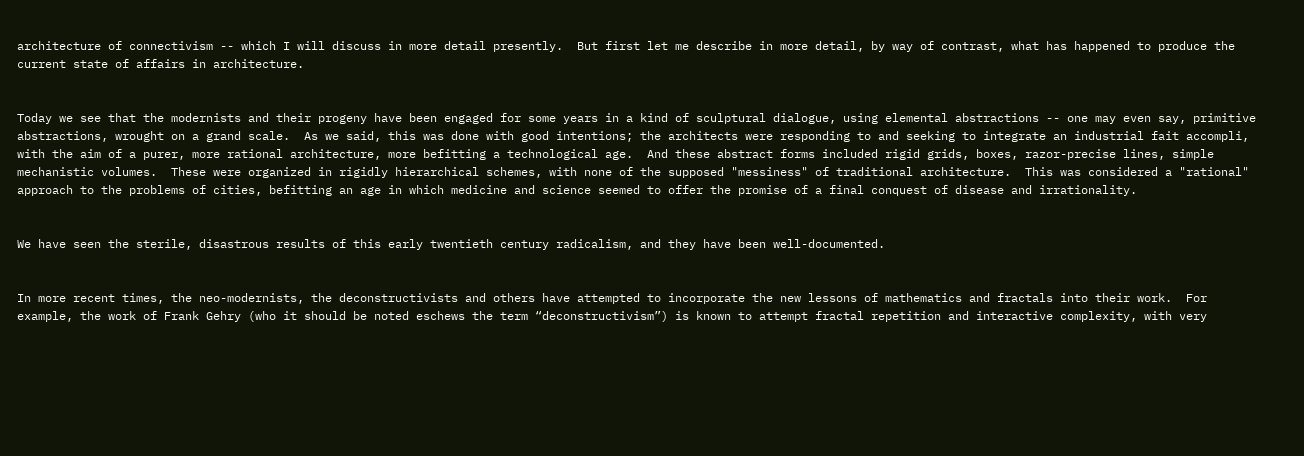architecture of connectivism -- which I will discuss in more detail presently.  But first let me describe in more detail, by way of contrast, what has happened to produce the current state of affairs in architecture.


Today we see that the modernists and their progeny have been engaged for some years in a kind of sculptural dialogue, using elemental abstractions -- one may even say, primitive abstractions, wrought on a grand scale.  As we said, this was done with good intentions; the architects were responding to and seeking to integrate an industrial fait accompli, with the aim of a purer, more rational architecture, more befitting a technological age.  And these abstract forms included rigid grids, boxes, razor-precise lines, simple mechanistic volumes.  These were organized in rigidly hierarchical schemes, with none of the supposed "messiness" of traditional architecture.  This was considered a "rational" approach to the problems of cities, befitting an age in which medicine and science seemed to offer the promise of a final conquest of disease and irrationality.


We have seen the sterile, disastrous results of this early twentieth century radicalism, and they have been well-documented.


In more recent times, the neo-modernists, the deconstructivists and others have attempted to incorporate the new lessons of mathematics and fractals into their work.  For example, the work of Frank Gehry (who it should be noted eschews the term “deconstructivism”) is known to attempt fractal repetition and interactive complexity, with very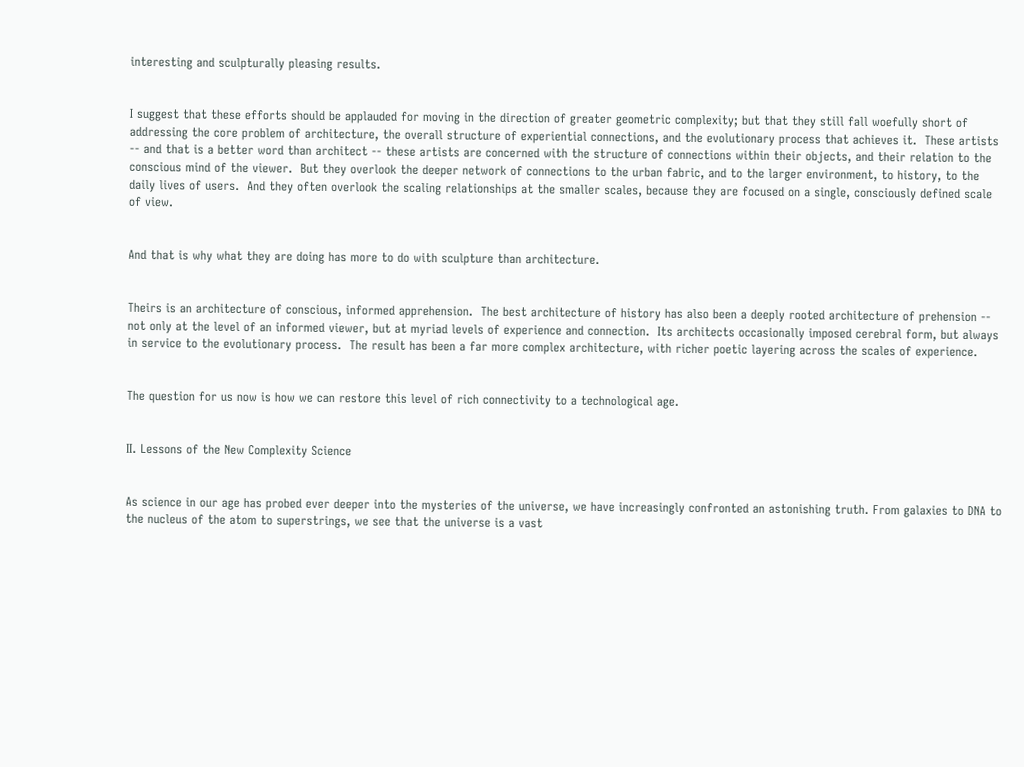interesting and sculpturally pleasing results.


I suggest that these efforts should be applauded for moving in the direction of greater geometric complexity; but that they still fall woefully short of addressing the core problem of architecture, the overall structure of experiential connections, and the evolutionary process that achieves it.  These artists -- and that is a better word than architect -- these artists are concerned with the structure of connections within their objects, and their relation to the conscious mind of the viewer.  But they overlook the deeper network of connections to the urban fabric, and to the larger environment, to history, to the daily lives of users.  And they often overlook the scaling relationships at the smaller scales, because they are focused on a single, consciously defined scale of view.


And that is why what they are doing has more to do with sculpture than architecture.


Theirs is an architecture of conscious, informed apprehension.  The best architecture of history has also been a deeply rooted architecture of prehension -- not only at the level of an informed viewer, but at myriad levels of experience and connection.  Its architects occasionally imposed cerebral form, but always in service to the evolutionary process.  The result has been a far more complex architecture, with richer poetic layering across the scales of experience.


The question for us now is how we can restore this level of rich connectivity to a technological age.


II. Lessons of the New Complexity Science


As science in our age has probed ever deeper into the mysteries of the universe, we have increasingly confronted an astonishing truth. From galaxies to DNA to the nucleus of the atom to superstrings, we see that the universe is a vast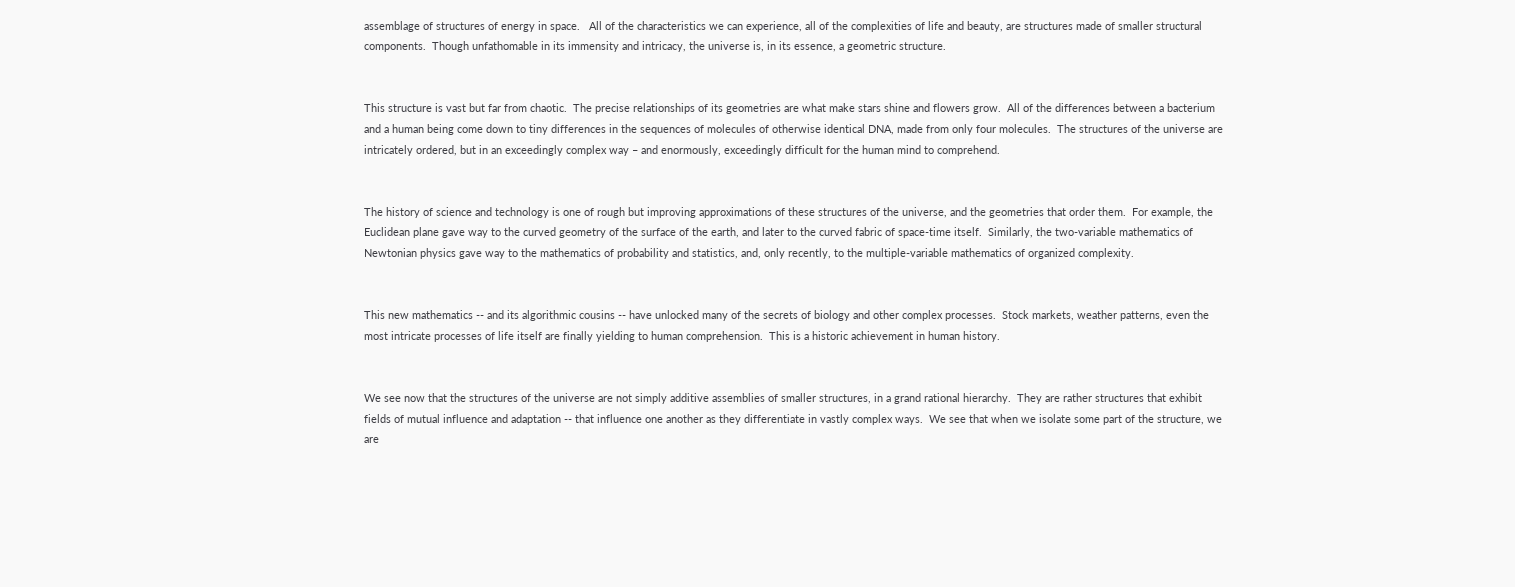assemblage of structures of energy in space.   All of the characteristics we can experience, all of the complexities of life and beauty, are structures made of smaller structural components.  Though unfathomable in its immensity and intricacy, the universe is, in its essence, a geometric structure.


This structure is vast but far from chaotic.  The precise relationships of its geometries are what make stars shine and flowers grow.  All of the differences between a bacterium and a human being come down to tiny differences in the sequences of molecules of otherwise identical DNA, made from only four molecules.  The structures of the universe are intricately ordered, but in an exceedingly complex way – and enormously, exceedingly difficult for the human mind to comprehend.


The history of science and technology is one of rough but improving approximations of these structures of the universe, and the geometries that order them.  For example, the Euclidean plane gave way to the curved geometry of the surface of the earth, and later to the curved fabric of space-time itself.  Similarly, the two-variable mathematics of Newtonian physics gave way to the mathematics of probability and statistics, and, only recently, to the multiple-variable mathematics of organized complexity.


This new mathematics -- and its algorithmic cousins -- have unlocked many of the secrets of biology and other complex processes.  Stock markets, weather patterns, even the most intricate processes of life itself are finally yielding to human comprehension.  This is a historic achievement in human history.


We see now that the structures of the universe are not simply additive assemblies of smaller structures, in a grand rational hierarchy.  They are rather structures that exhibit fields of mutual influence and adaptation -- that influence one another as they differentiate in vastly complex ways.  We see that when we isolate some part of the structure, we are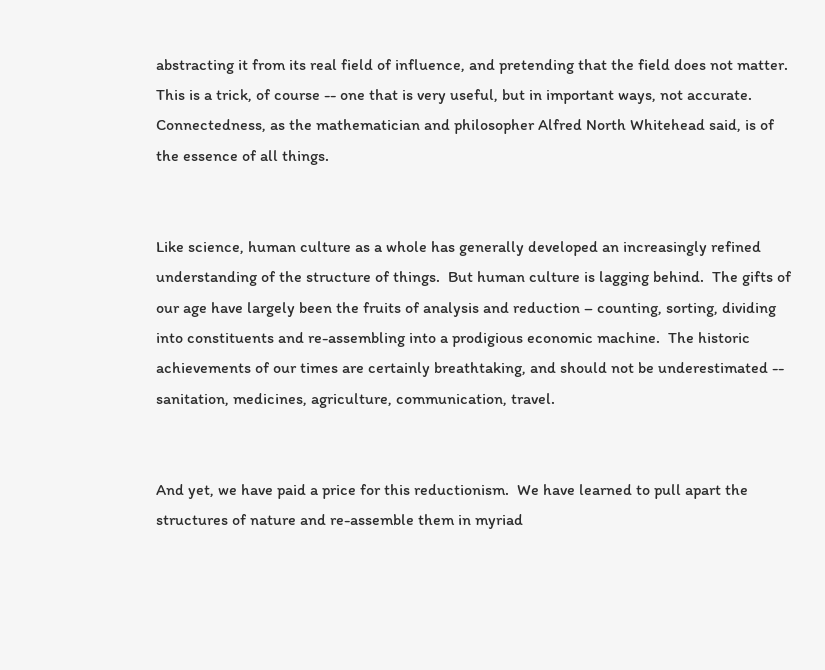abstracting it from its real field of influence, and pretending that the field does not matter.  This is a trick, of course -- one that is very useful, but in important ways, not accurate.  Connectedness, as the mathematician and philosopher Alfred North Whitehead said, is of the essence of all things.


Like science, human culture as a whole has generally developed an increasingly refined understanding of the structure of things.  But human culture is lagging behind.  The gifts of our age have largely been the fruits of analysis and reduction – counting, sorting, dividing into constituents and re-assembling into a prodigious economic machine.  The historic achievements of our times are certainly breathtaking, and should not be underestimated -- sanitation, medicines, agriculture, communication, travel.


And yet, we have paid a price for this reductionism.  We have learned to pull apart the structures of nature and re-assemble them in myriad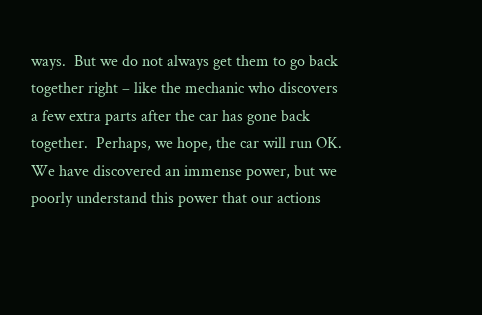ways.  But we do not always get them to go back together right – like the mechanic who discovers a few extra parts after the car has gone back together.  Perhaps, we hope, the car will run OK.  We have discovered an immense power, but we poorly understand this power that our actions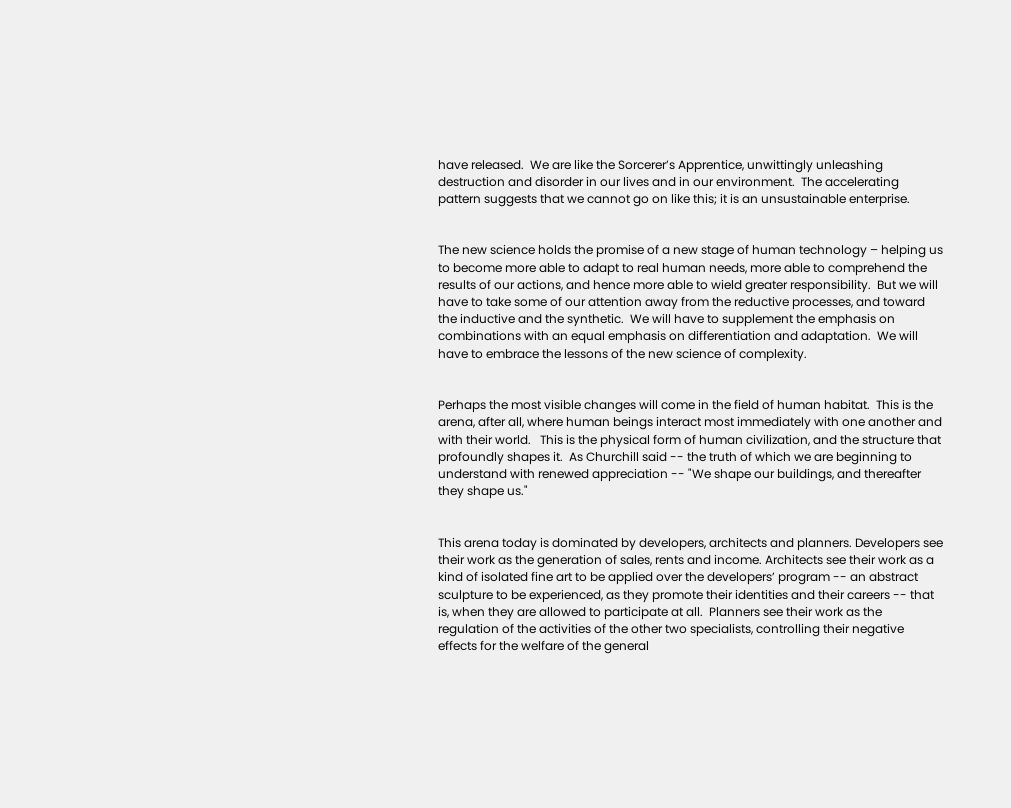have released.  We are like the Sorcerer’s Apprentice, unwittingly unleashing destruction and disorder in our lives and in our environment.  The accelerating pattern suggests that we cannot go on like this; it is an unsustainable enterprise.


The new science holds the promise of a new stage of human technology – helping us to become more able to adapt to real human needs, more able to comprehend the results of our actions, and hence more able to wield greater responsibility.  But we will have to take some of our attention away from the reductive processes, and toward the inductive and the synthetic.  We will have to supplement the emphasis on combinations with an equal emphasis on differentiation and adaptation.  We will have to embrace the lessons of the new science of complexity.


Perhaps the most visible changes will come in the field of human habitat.  This is the arena, after all, where human beings interact most immediately with one another and with their world.   This is the physical form of human civilization, and the structure that profoundly shapes it.  As Churchill said -- the truth of which we are beginning to understand with renewed appreciation -- "We shape our buildings, and thereafter they shape us."


This arena today is dominated by developers, architects and planners. Developers see their work as the generation of sales, rents and income. Architects see their work as a kind of isolated fine art to be applied over the developers’ program -- an abstract sculpture to be experienced, as they promote their identities and their careers -- that is, when they are allowed to participate at all.  Planners see their work as the regulation of the activities of the other two specialists, controlling their negative effects for the welfare of the general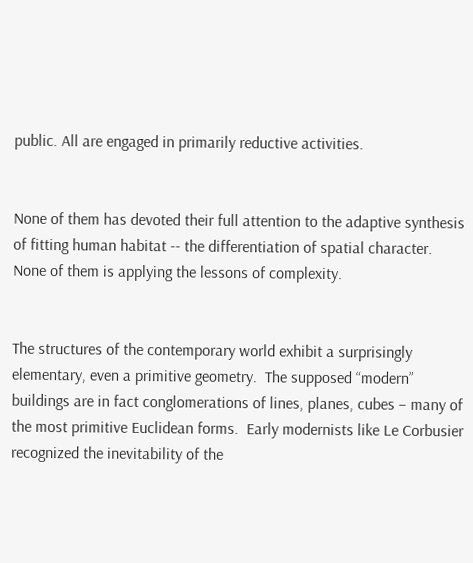public. All are engaged in primarily reductive activities.


None of them has devoted their full attention to the adaptive synthesis of fitting human habitat -- the differentiation of spatial character.  None of them is applying the lessons of complexity.


The structures of the contemporary world exhibit a surprisingly elementary, even a primitive geometry.  The supposed “modern” buildings are in fact conglomerations of lines, planes, cubes – many of the most primitive Euclidean forms.  Early modernists like Le Corbusier recognized the inevitability of the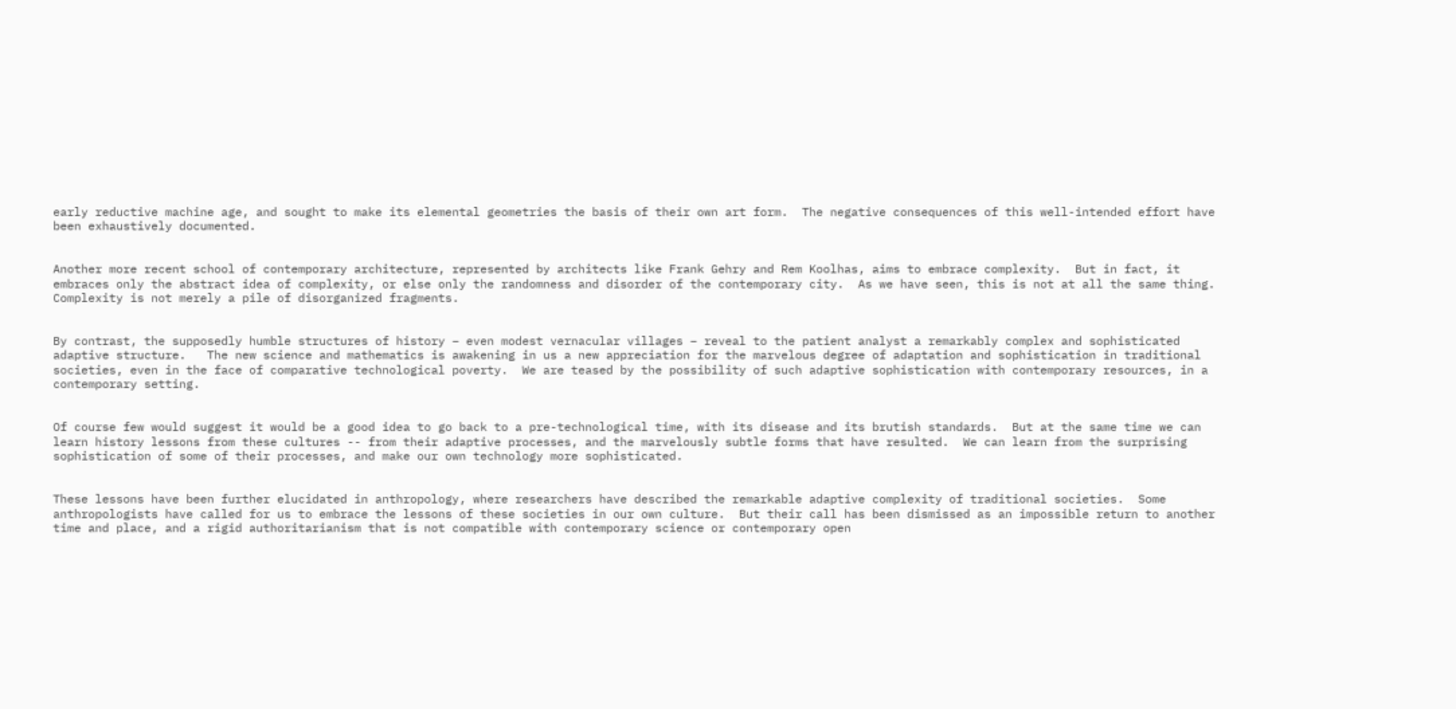early reductive machine age, and sought to make its elemental geometries the basis of their own art form.  The negative consequences of this well-intended effort have been exhaustively documented.


Another more recent school of contemporary architecture, represented by architects like Frank Gehry and Rem Koolhas, aims to embrace complexity.  But in fact, it embraces only the abstract idea of complexity, or else only the randomness and disorder of the contemporary city.  As we have seen, this is not at all the same thing.  Complexity is not merely a pile of disorganized fragments.


By contrast, the supposedly humble structures of history – even modest vernacular villages – reveal to the patient analyst a remarkably complex and sophisticated adaptive structure.   The new science and mathematics is awakening in us a new appreciation for the marvelous degree of adaptation and sophistication in traditional societies, even in the face of comparative technological poverty.  We are teased by the possibility of such adaptive sophistication with contemporary resources, in a contemporary setting.


Of course few would suggest it would be a good idea to go back to a pre-technological time, with its disease and its brutish standards.  But at the same time we can learn history lessons from these cultures -- from their adaptive processes, and the marvelously subtle forms that have resulted.  We can learn from the surprising sophistication of some of their processes, and make our own technology more sophisticated.


These lessons have been further elucidated in anthropology, where researchers have described the remarkable adaptive complexity of traditional societies.  Some anthropologists have called for us to embrace the lessons of these societies in our own culture.  But their call has been dismissed as an impossible return to another time and place, and a rigid authoritarianism that is not compatible with contemporary science or contemporary open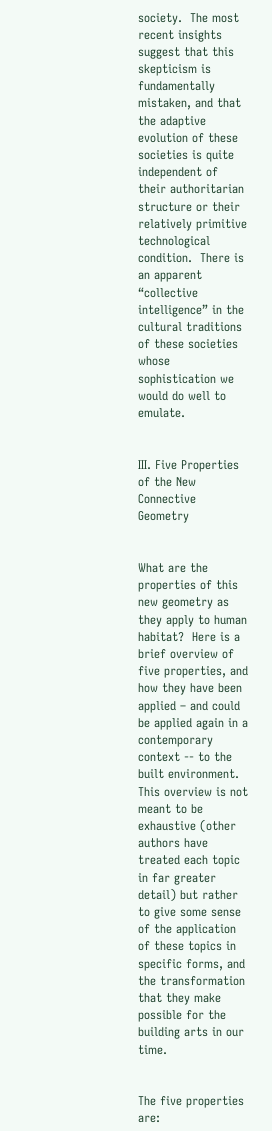society.  The most recent insights suggest that this skepticism is fundamentally mistaken, and that the adaptive evolution of these societies is quite independent of their authoritarian structure or their relatively primitive technological condition.  There is an apparent “collective intelligence” in the cultural traditions of these societies whose sophistication we would do well to emulate.


III. Five Properties of the New Connective Geometry


What are the properties of this new geometry as they apply to human habitat?  Here is a brief overview of five properties, and how they have been applied – and could be applied again in a contemporary context -- to the built environment.  This overview is not meant to be exhaustive (other authors have treated each topic in far greater detail) but rather to give some sense of the application of these topics in specific forms, and the transformation that they make possible for the building arts in our time.


The five properties are: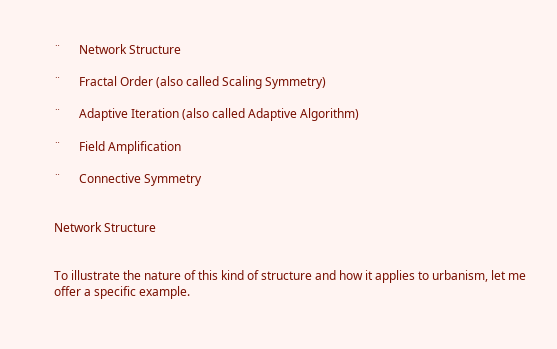¨      Network Structure

¨      Fractal Order (also called Scaling Symmetry)

¨      Adaptive Iteration (also called Adaptive Algorithm)

¨      Field Amplification

¨      Connective Symmetry


Network Structure


To illustrate the nature of this kind of structure and how it applies to urbanism, let me offer a specific example.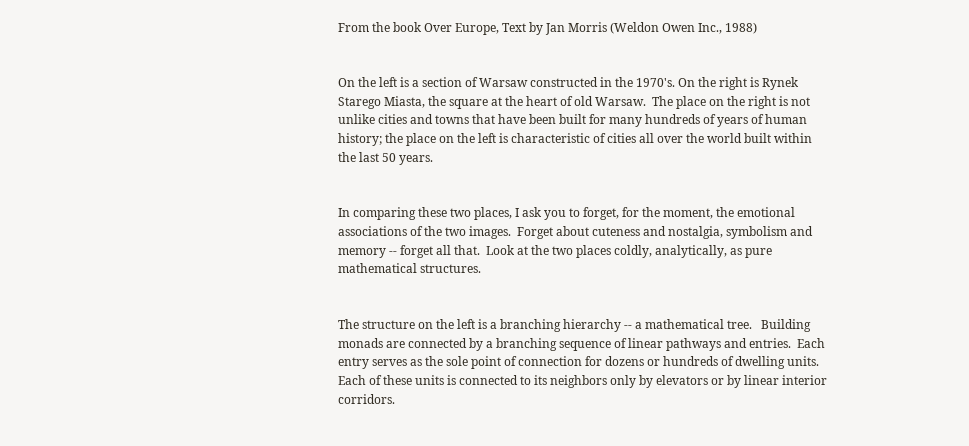From the book Over Europe, Text by Jan Morris (Weldon Owen Inc., 1988)


On the left is a section of Warsaw constructed in the 1970's. On the right is Rynek Starego Miasta, the square at the heart of old Warsaw.  The place on the right is not unlike cities and towns that have been built for many hundreds of years of human history; the place on the left is characteristic of cities all over the world built within the last 50 years.


In comparing these two places, I ask you to forget, for the moment, the emotional associations of the two images.  Forget about cuteness and nostalgia, symbolism and memory -- forget all that.  Look at the two places coldly, analytically, as pure mathematical structures.


The structure on the left is a branching hierarchy -- a mathematical tree.   Building monads are connected by a branching sequence of linear pathways and entries.  Each entry serves as the sole point of connection for dozens or hundreds of dwelling units.  Each of these units is connected to its neighbors only by elevators or by linear interior corridors.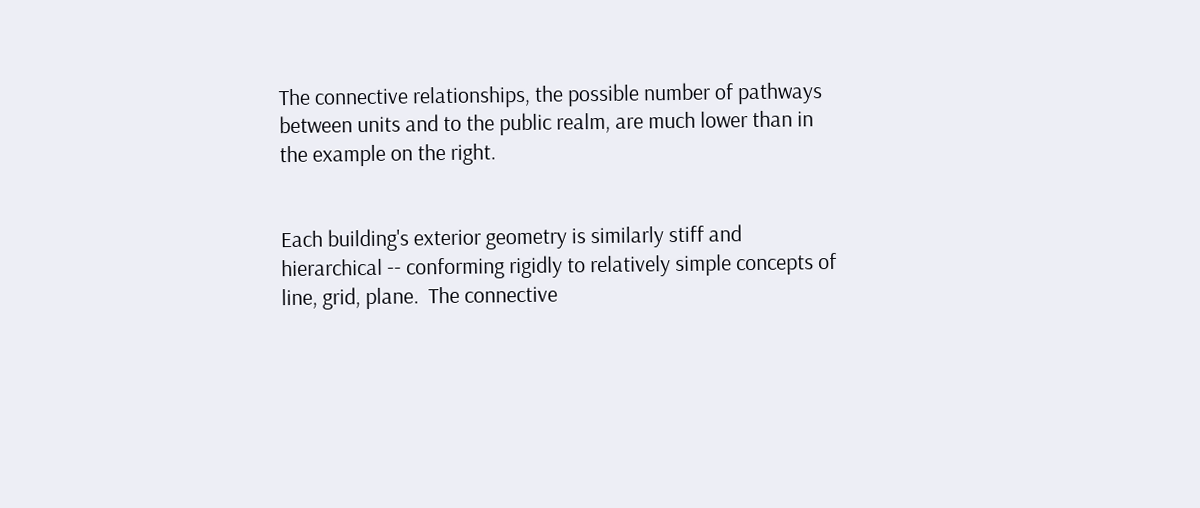The connective relationships, the possible number of pathways between units and to the public realm, are much lower than in the example on the right.


Each building's exterior geometry is similarly stiff and hierarchical -- conforming rigidly to relatively simple concepts of line, grid, plane.  The connective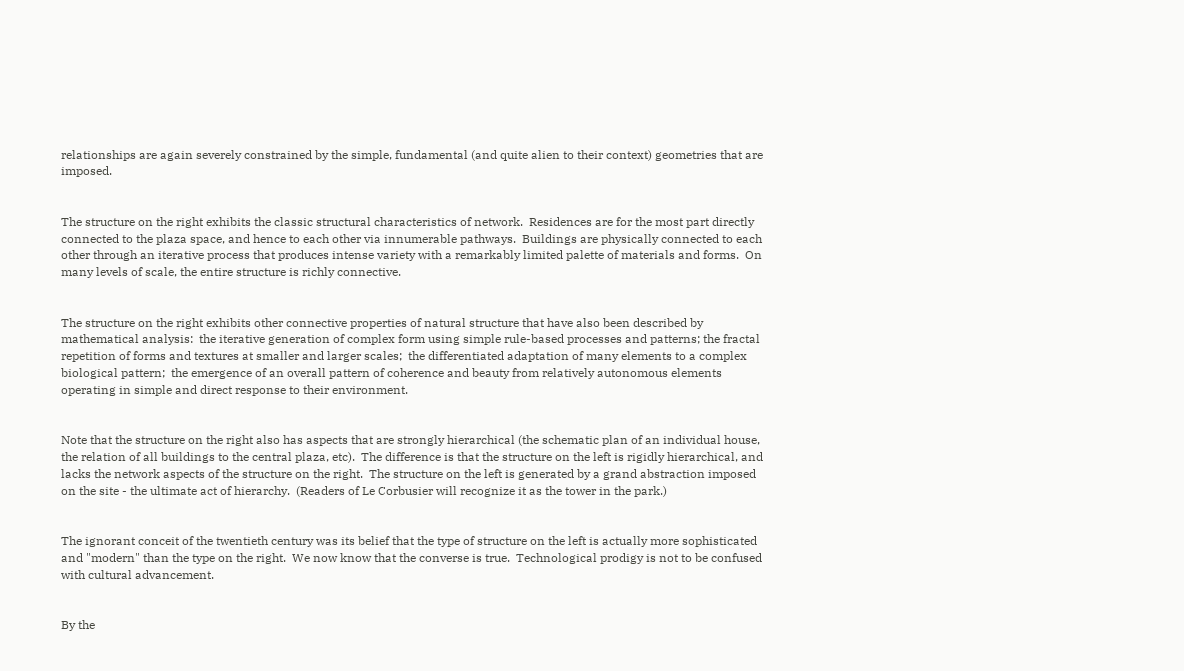relationships are again severely constrained by the simple, fundamental (and quite alien to their context) geometries that are imposed.


The structure on the right exhibits the classic structural characteristics of network.  Residences are for the most part directly connected to the plaza space, and hence to each other via innumerable pathways.  Buildings are physically connected to each other through an iterative process that produces intense variety with a remarkably limited palette of materials and forms.  On many levels of scale, the entire structure is richly connective.


The structure on the right exhibits other connective properties of natural structure that have also been described by mathematical analysis:  the iterative generation of complex form using simple rule-based processes and patterns; the fractal repetition of forms and textures at smaller and larger scales;  the differentiated adaptation of many elements to a complex biological pattern;  the emergence of an overall pattern of coherence and beauty from relatively autonomous elements operating in simple and direct response to their environment.


Note that the structure on the right also has aspects that are strongly hierarchical (the schematic plan of an individual house, the relation of all buildings to the central plaza, etc).  The difference is that the structure on the left is rigidly hierarchical, and lacks the network aspects of the structure on the right.  The structure on the left is generated by a grand abstraction imposed on the site - the ultimate act of hierarchy.  (Readers of Le Corbusier will recognize it as the tower in the park.)


The ignorant conceit of the twentieth century was its belief that the type of structure on the left is actually more sophisticated and "modern" than the type on the right.  We now know that the converse is true.  Technological prodigy is not to be confused  with cultural advancement.


By the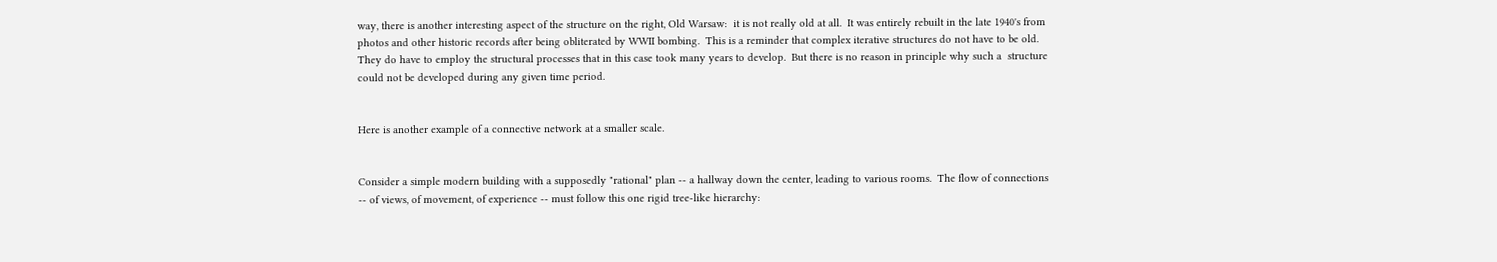way, there is another interesting aspect of the structure on the right, Old Warsaw:  it is not really old at all.  It was entirely rebuilt in the late 1940's from photos and other historic records after being obliterated by WWII bombing.  This is a reminder that complex iterative structures do not have to be old.  They do have to employ the structural processes that in this case took many years to develop.  But there is no reason in principle why such a  structure could not be developed during any given time period.


Here is another example of a connective network at a smaller scale.


Consider a simple modern building with a supposedly "rational" plan -- a hallway down the center, leading to various rooms.  The flow of connections -- of views, of movement, of experience -- must follow this one rigid tree-like hierarchy: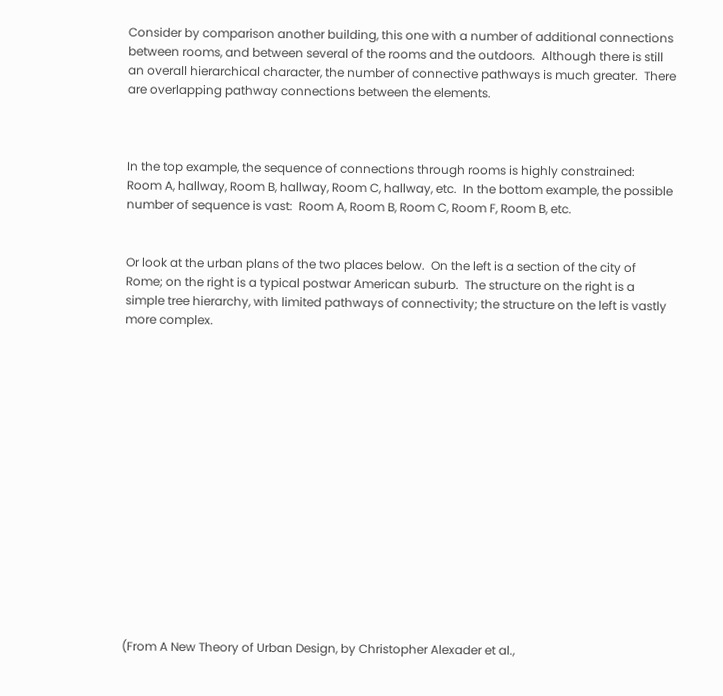Consider by comparison another building, this one with a number of additional connections between rooms, and between several of the rooms and the outdoors.  Although there is still an overall hierarchical character, the number of connective pathways is much greater.  There are overlapping pathway connections between the elements.



In the top example, the sequence of connections through rooms is highly constrained:  Room A, hallway, Room B, hallway, Room C, hallway, etc.  In the bottom example, the possible number of sequence is vast:  Room A, Room B, Room C, Room F, Room B, etc.


Or look at the urban plans of the two places below.  On the left is a section of the city of Rome; on the right is a typical postwar American suburb.  The structure on the right is a simple tree hierarchy, with limited pathways of connectivity; the structure on the left is vastly more complex.
















(From A New Theory of Urban Design, by Christopher Alexader et al.,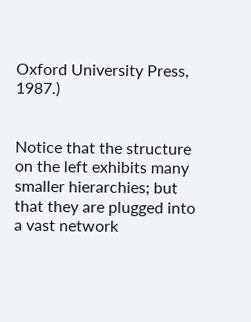Oxford University Press, 1987.)


Notice that the structure on the left exhibits many smaller hierarchies; but that they are plugged into a vast network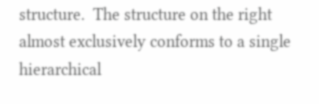structure.  The structure on the right almost exclusively conforms to a single hierarchical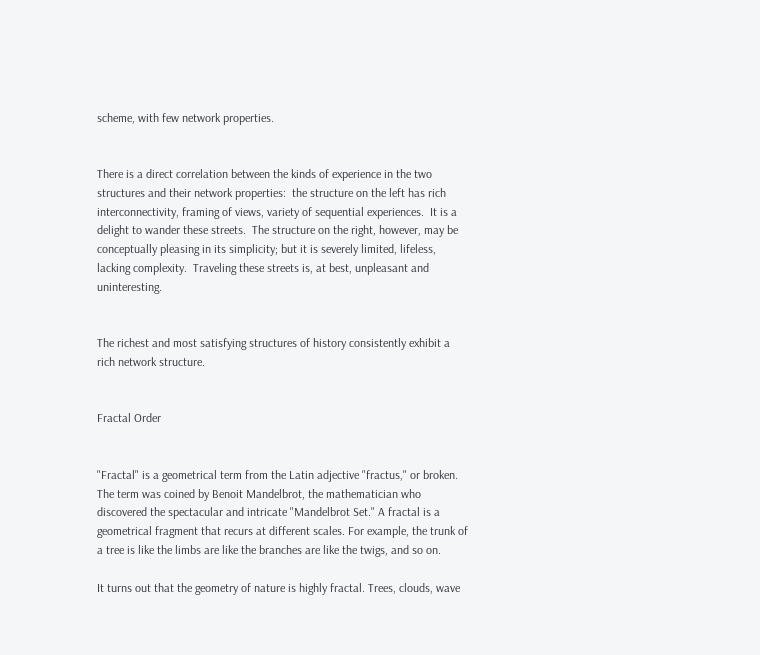scheme, with few network properties.


There is a direct correlation between the kinds of experience in the two structures and their network properties:  the structure on the left has rich interconnectivity, framing of views, variety of sequential experiences.  It is a delight to wander these streets.  The structure on the right, however, may be conceptually pleasing in its simplicity; but it is severely limited, lifeless, lacking complexity.  Traveling these streets is, at best, unpleasant and uninteresting.


The richest and most satisfying structures of history consistently exhibit a rich network structure.


Fractal Order


"Fractal" is a geometrical term from the Latin adjective "fractus," or broken. The term was coined by Benoit Mandelbrot, the mathematician who discovered the spectacular and intricate "Mandelbrot Set." A fractal is a geometrical fragment that recurs at different scales. For example, the trunk of a tree is like the limbs are like the branches are like the twigs, and so on.

It turns out that the geometry of nature is highly fractal. Trees, clouds, wave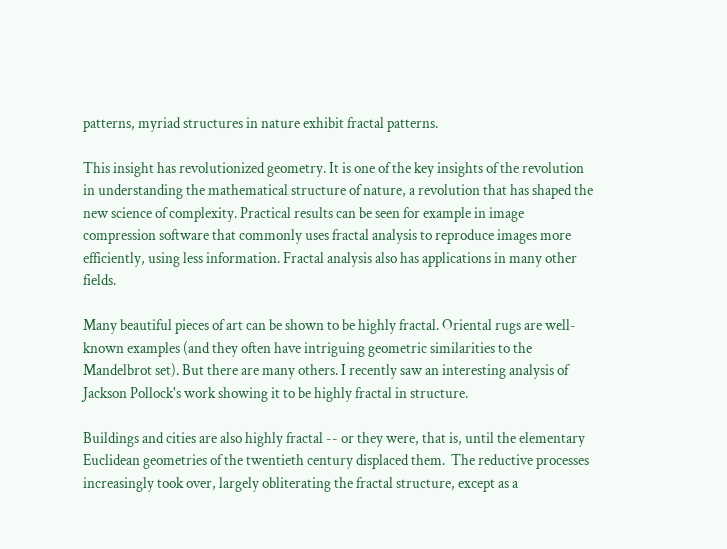patterns, myriad structures in nature exhibit fractal patterns.

This insight has revolutionized geometry. It is one of the key insights of the revolution in understanding the mathematical structure of nature, a revolution that has shaped the new science of complexity. Practical results can be seen for example in image compression software that commonly uses fractal analysis to reproduce images more efficiently, using less information. Fractal analysis also has applications in many other fields.

Many beautiful pieces of art can be shown to be highly fractal. Oriental rugs are well-known examples (and they often have intriguing geometric similarities to the Mandelbrot set). But there are many others. I recently saw an interesting analysis of Jackson Pollock's work showing it to be highly fractal in structure.

Buildings and cities are also highly fractal -- or they were, that is, until the elementary Euclidean geometries of the twentieth century displaced them.  The reductive processes increasingly took over, largely obliterating the fractal structure, except as a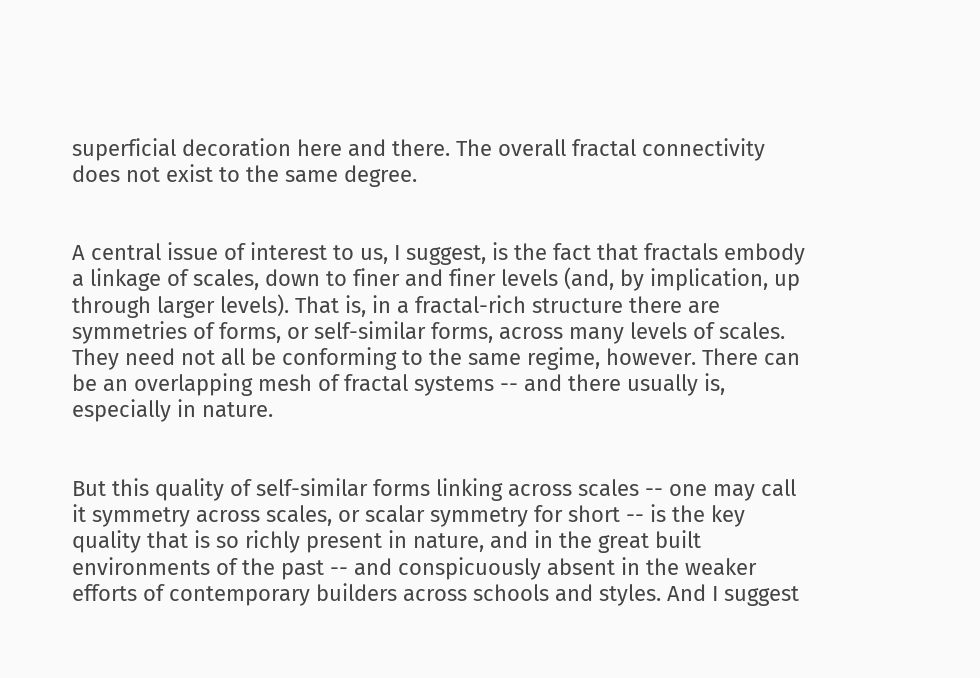superficial decoration here and there. The overall fractal connectivity does not exist to the same degree.


A central issue of interest to us, I suggest, is the fact that fractals embody a linkage of scales, down to finer and finer levels (and, by implication, up through larger levels). That is, in a fractal-rich structure there are symmetries of forms, or self-similar forms, across many levels of scales. They need not all be conforming to the same regime, however. There can be an overlapping mesh of fractal systems -- and there usually is, especially in nature.


But this quality of self-similar forms linking across scales -- one may call it symmetry across scales, or scalar symmetry for short -- is the key quality that is so richly present in nature, and in the great built environments of the past -- and conspicuously absent in the weaker efforts of contemporary builders across schools and styles. And I suggest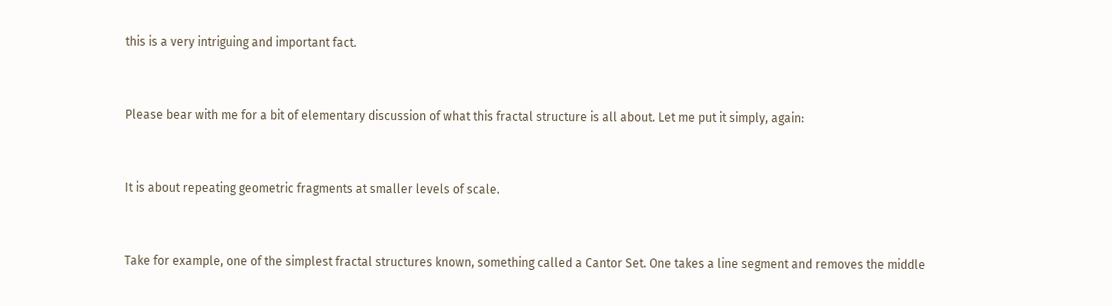this is a very intriguing and important fact.


Please bear with me for a bit of elementary discussion of what this fractal structure is all about. Let me put it simply, again:


It is about repeating geometric fragments at smaller levels of scale.


Take for example, one of the simplest fractal structures known, something called a Cantor Set. One takes a line segment and removes the middle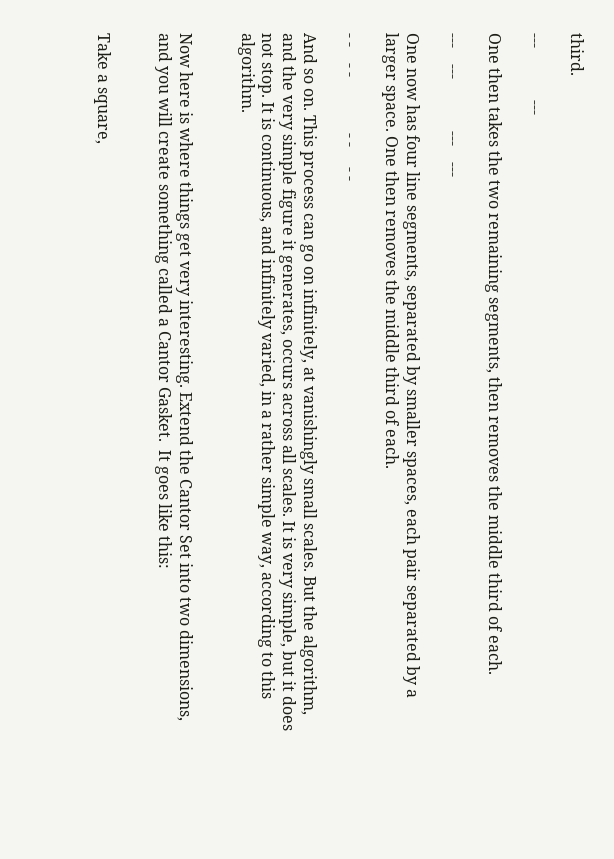third.

---             ---

One then takes the two remaining segments, then removes the middle third of each.

---    ---             ---    ---

One now has four line segments, separated by smaller spaces, each pair separated by a larger space. One then removes the middle third of each.

- -    - -              - -     - -

And so on. This process can go on infinitely, at vanishingly small scales. But the algorithm, and the very simple figure it generates, occurs across all scales. It is very simple, but it does not stop. It is continuous, and infinitely varied, in a rather simple way, according to this algorithm.


Now here is where things get very interesting. Extend the Cantor Set into two dimensions, and you will create something called a Cantor Gasket.  It goes like this:


Take a square,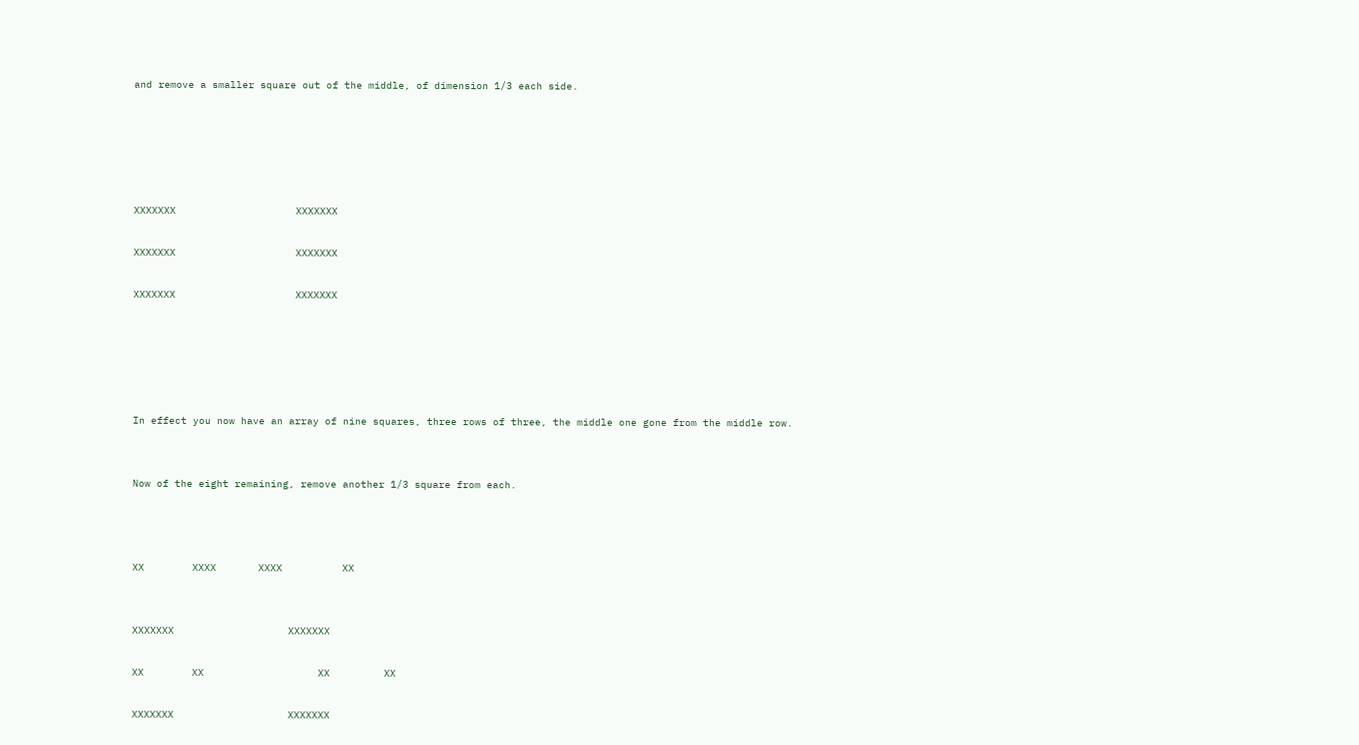and remove a smaller square out of the middle, of dimension 1/3 each side.





XXXXXXX                    XXXXXXX

XXXXXXX                    XXXXXXX

XXXXXXX                    XXXXXXX





In effect you now have an array of nine squares, three rows of three, the middle one gone from the middle row.


Now of the eight remaining, remove another 1/3 square from each.



XX        XXXX       XXXX          XX


XXXXXXX                   XXXXXXX

XX        XX                   XX         XX

XXXXXXX                   XXXXXXX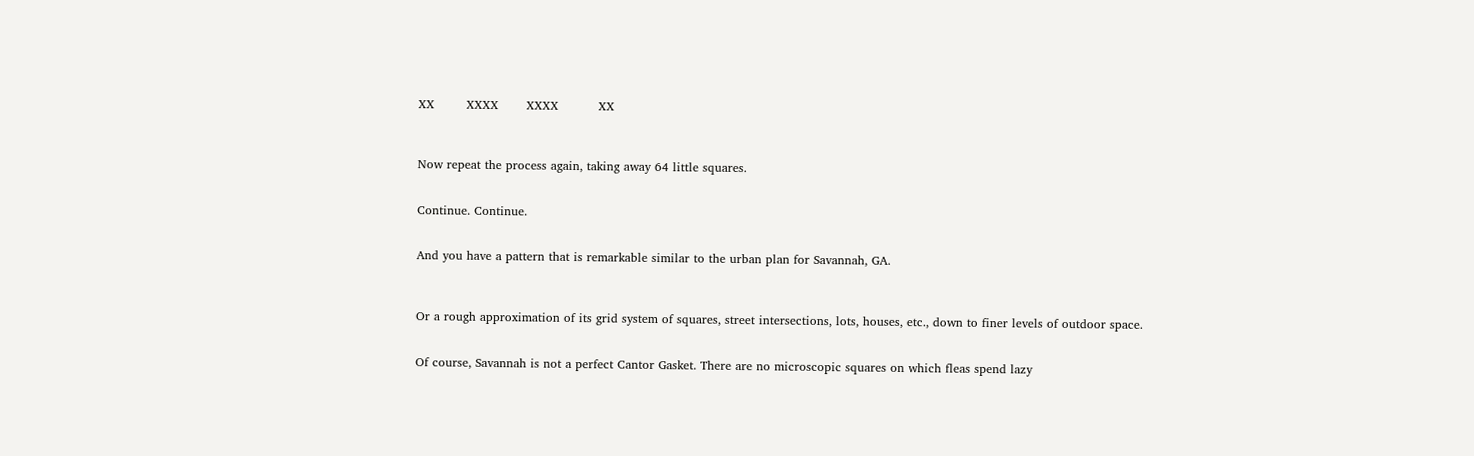XX        XXXX       XXXX          XX



Now repeat the process again, taking away 64 little squares.


Continue. Continue.


And you have a pattern that is remarkable similar to the urban plan for Savannah, GA.



Or a rough approximation of its grid system of squares, street intersections, lots, houses, etc., down to finer levels of outdoor space.


Of course, Savannah is not a perfect Cantor Gasket. There are no microscopic squares on which fleas spend lazy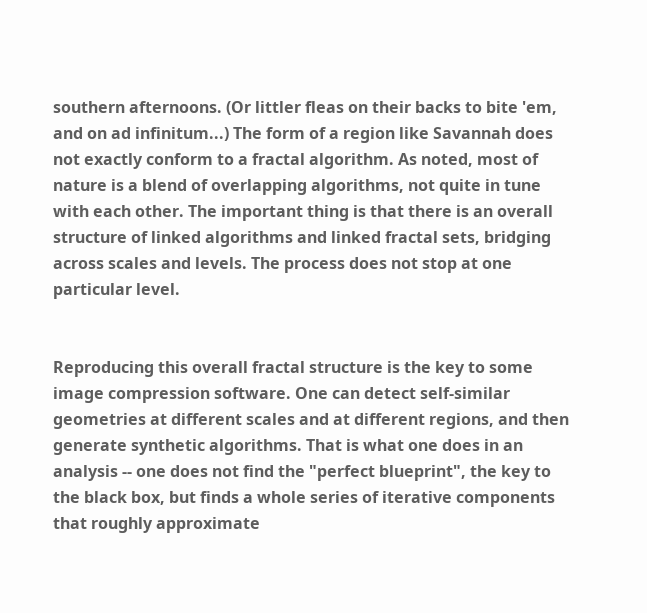southern afternoons. (Or littler fleas on their backs to bite 'em, and on ad infinitum...) The form of a region like Savannah does not exactly conform to a fractal algorithm. As noted, most of nature is a blend of overlapping algorithms, not quite in tune with each other. The important thing is that there is an overall structure of linked algorithms and linked fractal sets, bridging across scales and levels. The process does not stop at one particular level.


Reproducing this overall fractal structure is the key to some image compression software. One can detect self-similar geometries at different scales and at different regions, and then generate synthetic algorithms. That is what one does in an analysis -- one does not find the "perfect blueprint", the key to the black box, but finds a whole series of iterative components that roughly approximate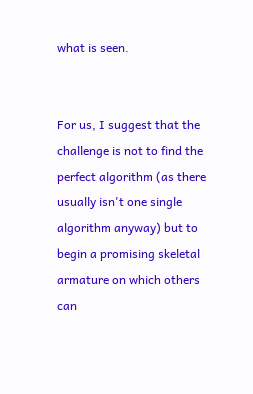what is seen.


For us, I suggest that the challenge is not to find the perfect algorithm (as there usually isn't one single algorithm anyway) but to begin a promising skeletal armature on which others can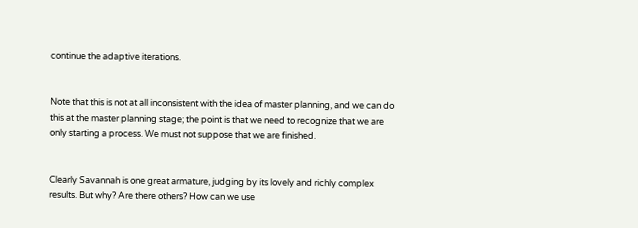continue the adaptive iterations.


Note that this is not at all inconsistent with the idea of master planning, and we can do this at the master planning stage; the point is that we need to recognize that we are only starting a process. We must not suppose that we are finished.


Clearly Savannah is one great armature, judging by its lovely and richly complex results. But why? Are there others? How can we use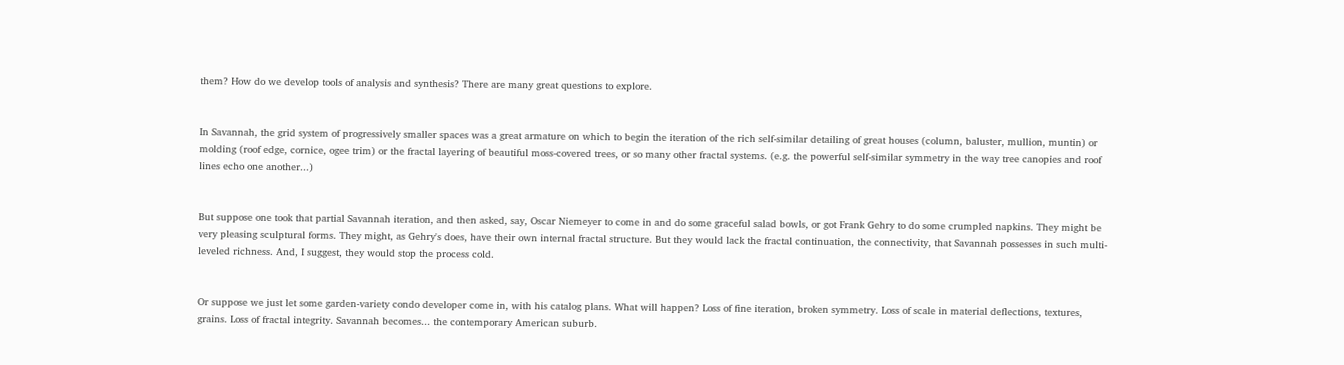them? How do we develop tools of analysis and synthesis? There are many great questions to explore.


In Savannah, the grid system of progressively smaller spaces was a great armature on which to begin the iteration of the rich self-similar detailing of great houses (column, baluster, mullion, muntin) or molding (roof edge, cornice, ogee trim) or the fractal layering of beautiful moss-covered trees, or so many other fractal systems. (e.g. the powerful self-similar symmetry in the way tree canopies and roof lines echo one another...)


But suppose one took that partial Savannah iteration, and then asked, say, Oscar Niemeyer to come in and do some graceful salad bowls, or got Frank Gehry to do some crumpled napkins. They might be very pleasing sculptural forms. They might, as Gehry's does, have their own internal fractal structure. But they would lack the fractal continuation, the connectivity, that Savannah possesses in such multi-leveled richness. And, I suggest, they would stop the process cold.


Or suppose we just let some garden-variety condo developer come in, with his catalog plans. What will happen? Loss of fine iteration, broken symmetry. Loss of scale in material deflections, textures, grains. Loss of fractal integrity. Savannah becomes... the contemporary American suburb.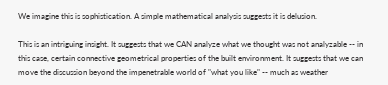We imagine this is sophistication. A simple mathematical analysis suggests it is delusion.

This is an intriguing insight. It suggests that we CAN analyze what we thought was not analyzable -- in this case, certain connective geometrical properties of the built environment. It suggests that we can move the discussion beyond the impenetrable world of "what you like" -- much as weather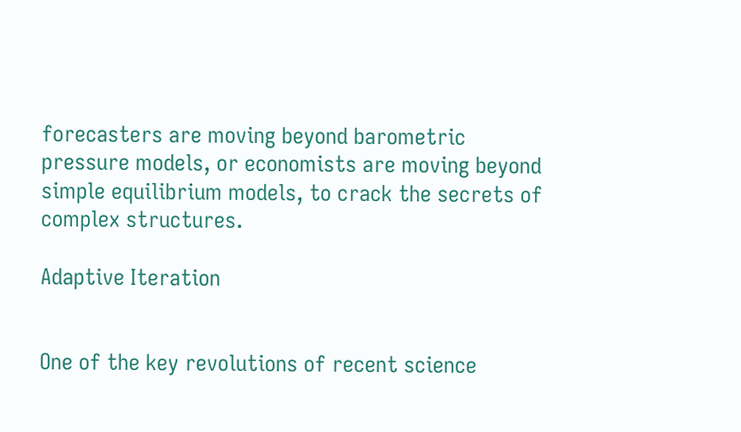forecasters are moving beyond barometric pressure models, or economists are moving beyond simple equilibrium models, to crack the secrets of complex structures.

Adaptive Iteration


One of the key revolutions of recent science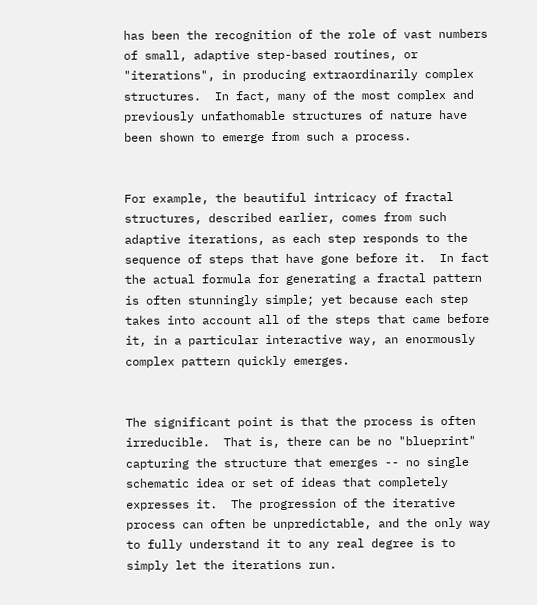has been the recognition of the role of vast numbers of small, adaptive step-based routines, or "iterations", in producing extraordinarily complex structures.  In fact, many of the most complex and previously unfathomable structures of nature have been shown to emerge from such a process.


For example, the beautiful intricacy of fractal structures, described earlier, comes from such adaptive iterations, as each step responds to the sequence of steps that have gone before it.  In fact the actual formula for generating a fractal pattern is often stunningly simple; yet because each step takes into account all of the steps that came before it, in a particular interactive way, an enormously complex pattern quickly emerges.


The significant point is that the process is often irreducible.  That is, there can be no "blueprint" capturing the structure that emerges -- no single schematic idea or set of ideas that completely expresses it.  The progression of the iterative process can often be unpredictable, and the only way to fully understand it to any real degree is to simply let the iterations run.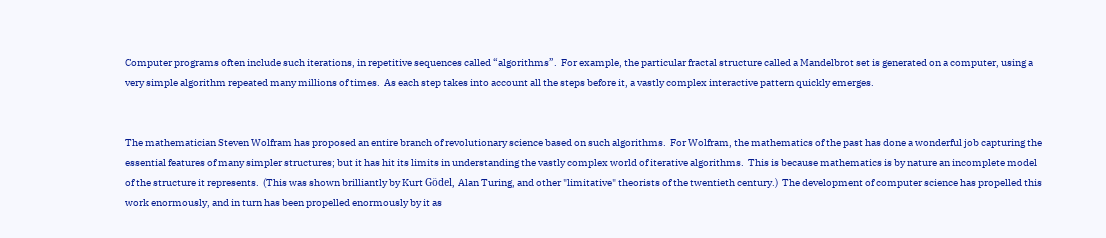Computer programs often include such iterations, in repetitive sequences called “algorithms”.  For example, the particular fractal structure called a Mandelbrot set is generated on a computer, using a very simple algorithm repeated many millions of times.  As each step takes into account all the steps before it, a vastly complex interactive pattern quickly emerges.


The mathematician Steven Wolfram has proposed an entire branch of revolutionary science based on such algorithms.  For Wolfram, the mathematics of the past has done a wonderful job capturing the essential features of many simpler structures; but it has hit its limits in understanding the vastly complex world of iterative algorithms.  This is because mathematics is by nature an incomplete model of the structure it represents.  (This was shown brilliantly by Kurt Gödel, Alan Turing, and other "limitative" theorists of the twentieth century.)  The development of computer science has propelled this work enormously, and in turn has been propelled enormously by it as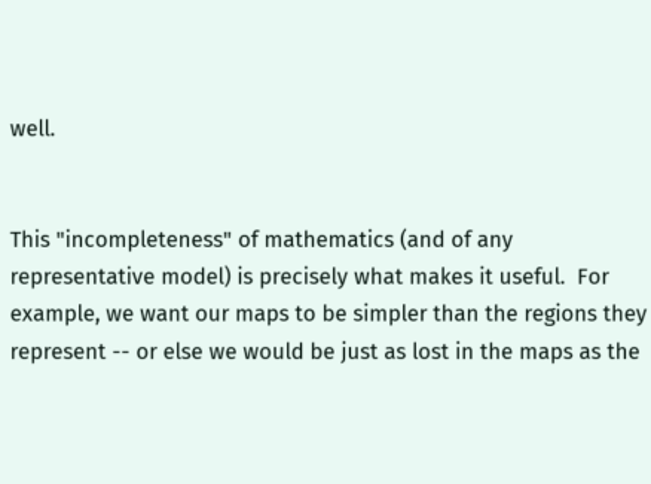well.


This "incompleteness" of mathematics (and of any representative model) is precisely what makes it useful.  For example, we want our maps to be simpler than the regions they represent -- or else we would be just as lost in the maps as the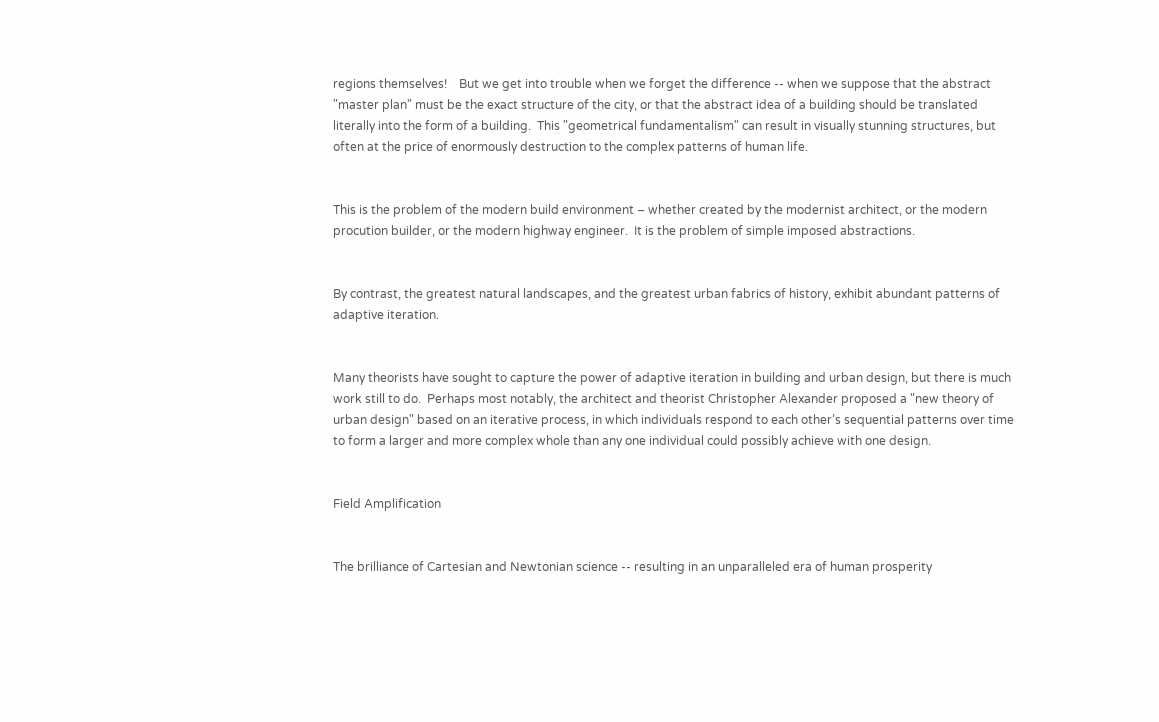regions themselves!    But we get into trouble when we forget the difference -- when we suppose that the abstract "master plan" must be the exact structure of the city, or that the abstract idea of a building should be translated literally into the form of a building.  This "geometrical fundamentalism" can result in visually stunning structures, but often at the price of enormously destruction to the complex patterns of human life.


This is the problem of the modern build environment – whether created by the modernist architect, or the modern procution builder, or the modern highway engineer.  It is the problem of simple imposed abstractions.


By contrast, the greatest natural landscapes, and the greatest urban fabrics of history, exhibit abundant patterns of adaptive iteration.


Many theorists have sought to capture the power of adaptive iteration in building and urban design, but there is much work still to do.  Perhaps most notably, the architect and theorist Christopher Alexander proposed a "new theory of urban design" based on an iterative process, in which individuals respond to each other’s sequential patterns over time to form a larger and more complex whole than any one individual could possibly achieve with one design.


Field Amplification


The brilliance of Cartesian and Newtonian science -- resulting in an unparalleled era of human prosperity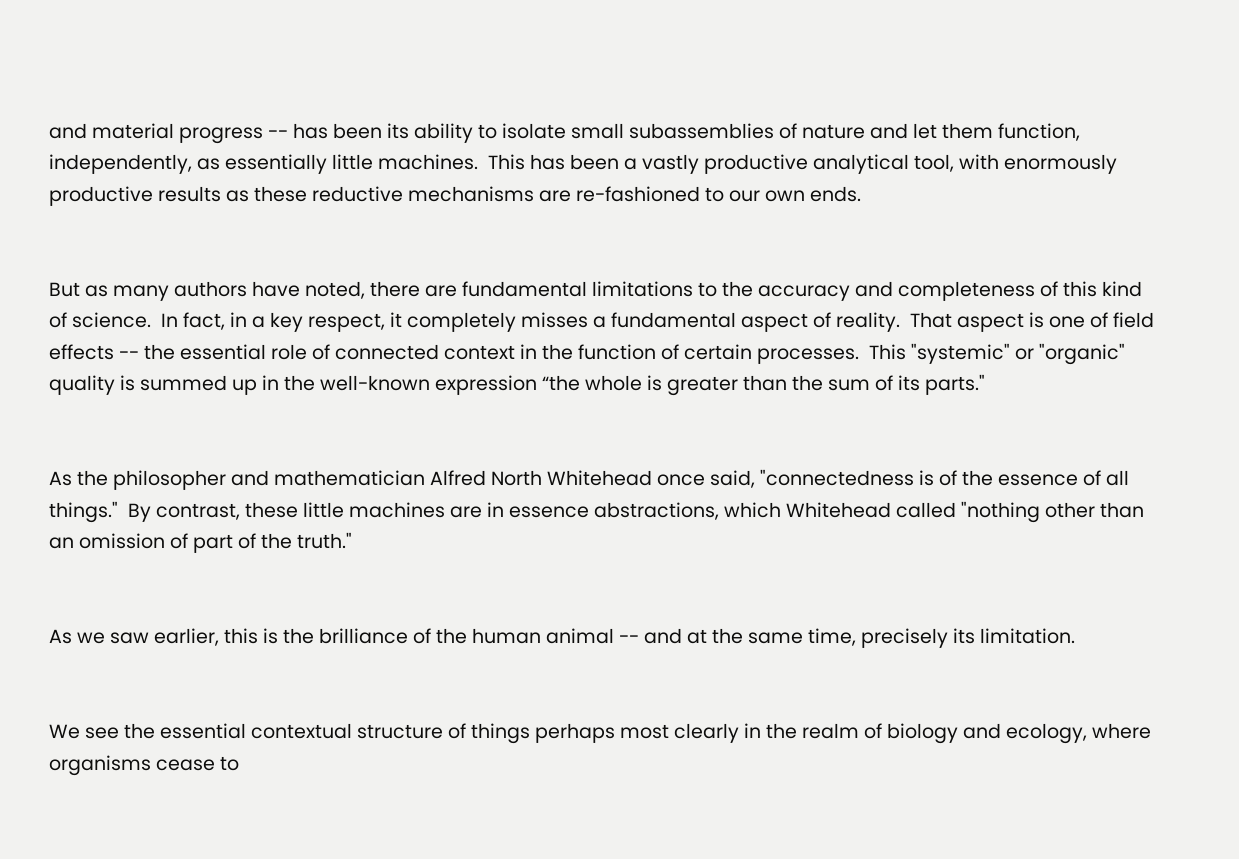and material progress -- has been its ability to isolate small subassemblies of nature and let them function, independently, as essentially little machines.  This has been a vastly productive analytical tool, with enormously productive results as these reductive mechanisms are re-fashioned to our own ends.


But as many authors have noted, there are fundamental limitations to the accuracy and completeness of this kind of science.  In fact, in a key respect, it completely misses a fundamental aspect of reality.  That aspect is one of field effects -- the essential role of connected context in the function of certain processes.  This "systemic" or "organic" quality is summed up in the well-known expression “the whole is greater than the sum of its parts."


As the philosopher and mathematician Alfred North Whitehead once said, "connectedness is of the essence of all things."  By contrast, these little machines are in essence abstractions, which Whitehead called "nothing other than an omission of part of the truth."


As we saw earlier, this is the brilliance of the human animal -- and at the same time, precisely its limitation.


We see the essential contextual structure of things perhaps most clearly in the realm of biology and ecology, where organisms cease to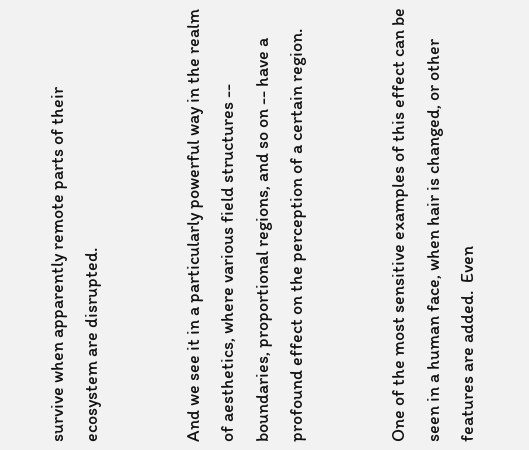survive when apparently remote parts of their ecosystem are disrupted.


And we see it in a particularly powerful way in the realm of aesthetics, where various field structures -- boundaries, proportional regions, and so on -- have a profound effect on the perception of a certain region.


One of the most sensitive examples of this effect can be seen in a human face, when hair is changed, or other features are added.  Even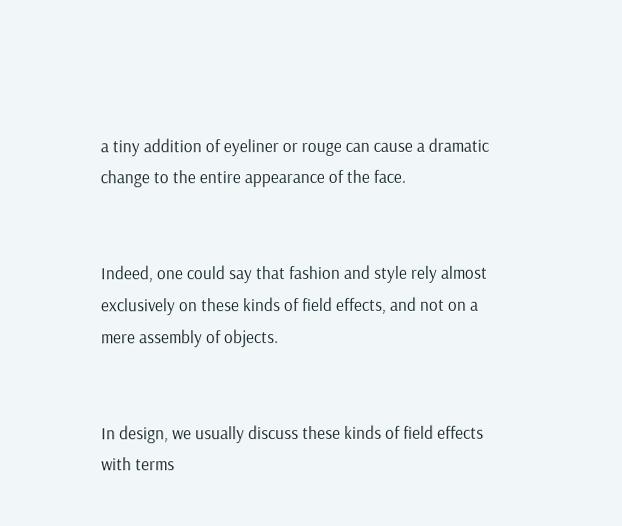a tiny addition of eyeliner or rouge can cause a dramatic change to the entire appearance of the face.


Indeed, one could say that fashion and style rely almost exclusively on these kinds of field effects, and not on a mere assembly of objects.


In design, we usually discuss these kinds of field effects with terms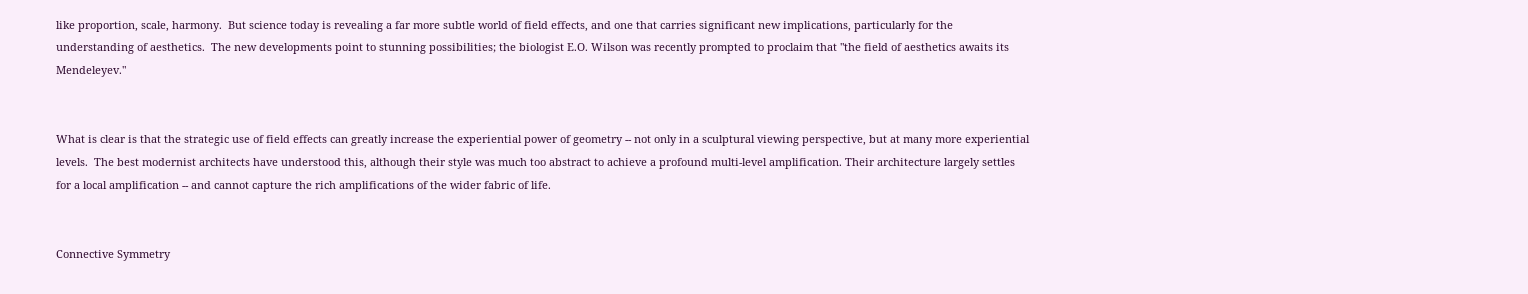like proportion, scale, harmony.  But science today is revealing a far more subtle world of field effects, and one that carries significant new implications, particularly for the understanding of aesthetics.  The new developments point to stunning possibilities; the biologist E.O. Wilson was recently prompted to proclaim that "the field of aesthetics awaits its Mendeleyev."


What is clear is that the strategic use of field effects can greatly increase the experiential power of geometry -- not only in a sculptural viewing perspective, but at many more experiential levels.  The best modernist architects have understood this, although their style was much too abstract to achieve a profound multi-level amplification. Their architecture largely settles for a local amplification -- and cannot capture the rich amplifications of the wider fabric of life.


Connective Symmetry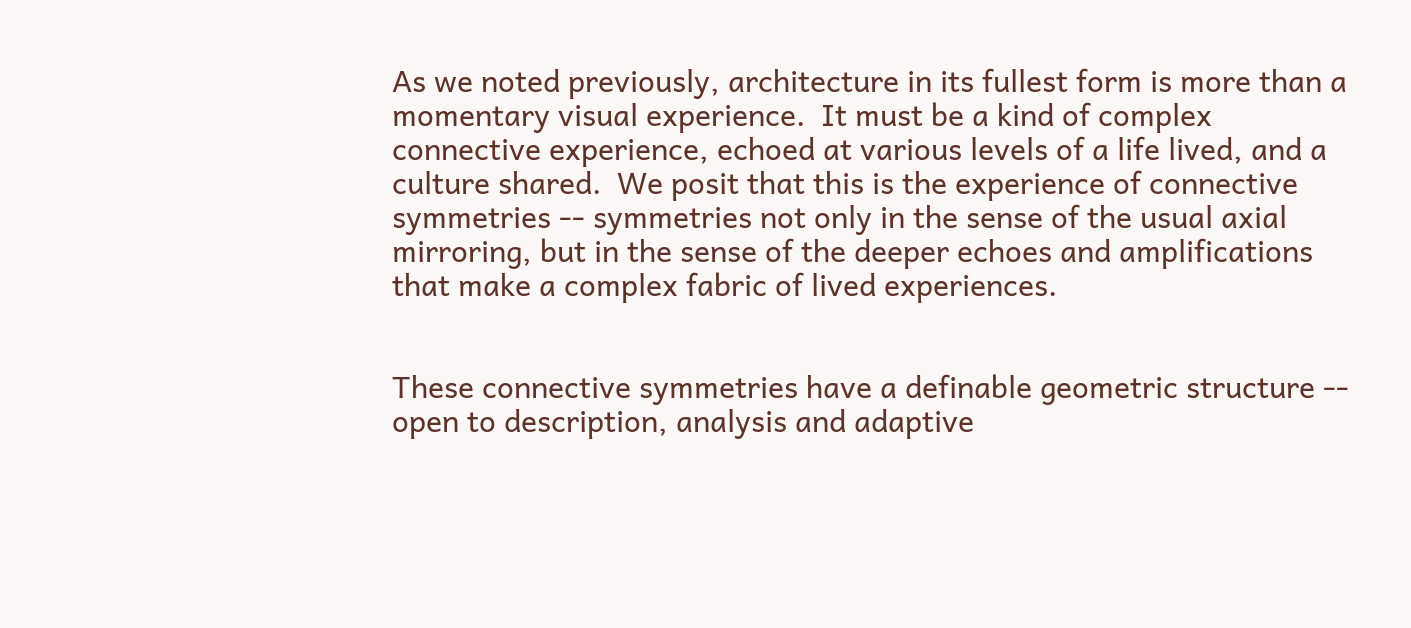As we noted previously, architecture in its fullest form is more than a momentary visual experience.  It must be a kind of complex connective experience, echoed at various levels of a life lived, and a culture shared.  We posit that this is the experience of connective symmetries -- symmetries not only in the sense of the usual axial mirroring, but in the sense of the deeper echoes and amplifications that make a complex fabric of lived experiences.


These connective symmetries have a definable geometric structure -- open to description, analysis and adaptive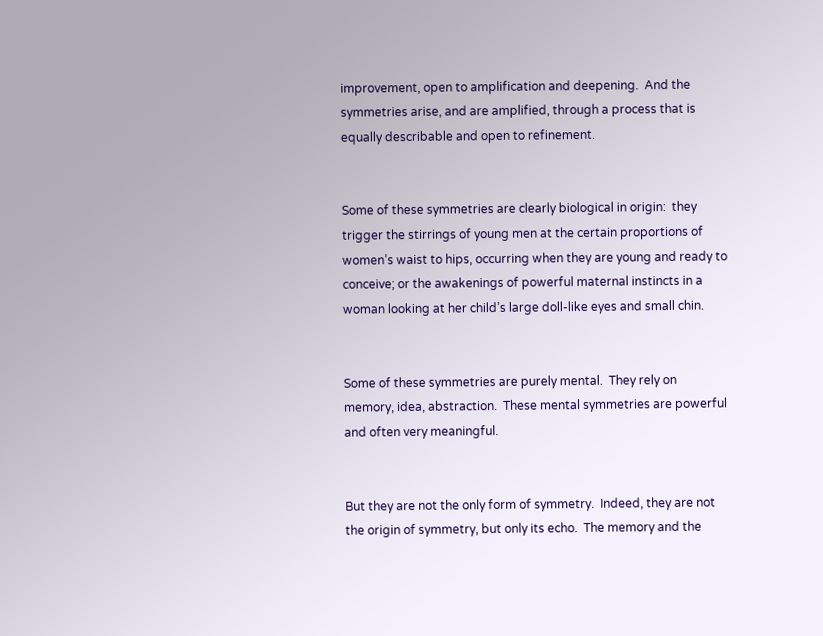improvement, open to amplification and deepening.  And the symmetries arise, and are amplified, through a process that is equally describable and open to refinement.


Some of these symmetries are clearly biological in origin:  they trigger the stirrings of young men at the certain proportions of women’s waist to hips, occurring when they are young and ready to conceive; or the awakenings of powerful maternal instincts in a woman looking at her child’s large doll-like eyes and small chin.


Some of these symmetries are purely mental.  They rely on memory, idea, abstraction.  These mental symmetries are powerful and often very meaningful.


But they are not the only form of symmetry.  Indeed, they are not the origin of symmetry, but only its echo.  The memory and the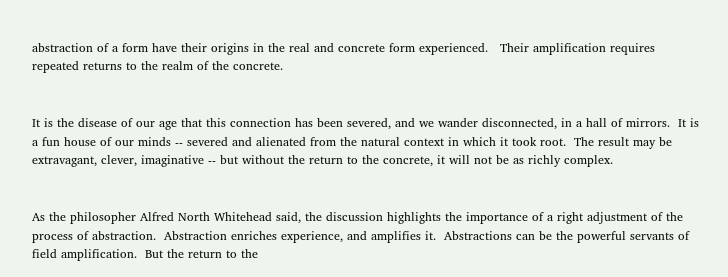abstraction of a form have their origins in the real and concrete form experienced.   Their amplification requires repeated returns to the realm of the concrete.


It is the disease of our age that this connection has been severed, and we wander disconnected, in a hall of mirrors.  It is a fun house of our minds -- severed and alienated from the natural context in which it took root.  The result may be extravagant, clever, imaginative -- but without the return to the concrete, it will not be as richly complex.


As the philosopher Alfred North Whitehead said, the discussion highlights the importance of a right adjustment of the process of abstraction.  Abstraction enriches experience, and amplifies it.  Abstractions can be the powerful servants of field amplification.  But the return to the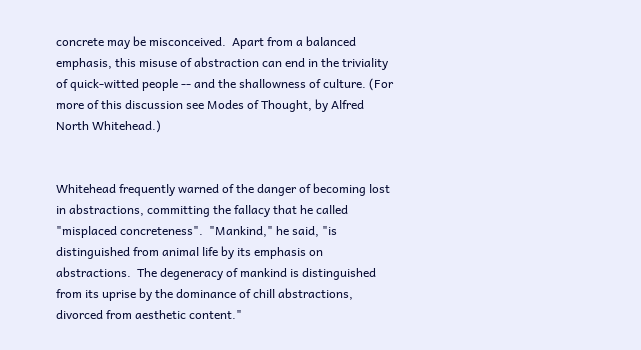concrete may be misconceived.  Apart from a balanced emphasis, this misuse of abstraction can end in the triviality of quick-witted people -- and the shallowness of culture. (For more of this discussion see Modes of Thought, by Alfred North Whitehead.)


Whitehead frequently warned of the danger of becoming lost in abstractions, committing the fallacy that he called "misplaced concreteness".  "Mankind," he said, "is distinguished from animal life by its emphasis on abstractions.  The degeneracy of mankind is distinguished from its uprise by the dominance of chill abstractions, divorced from aesthetic content."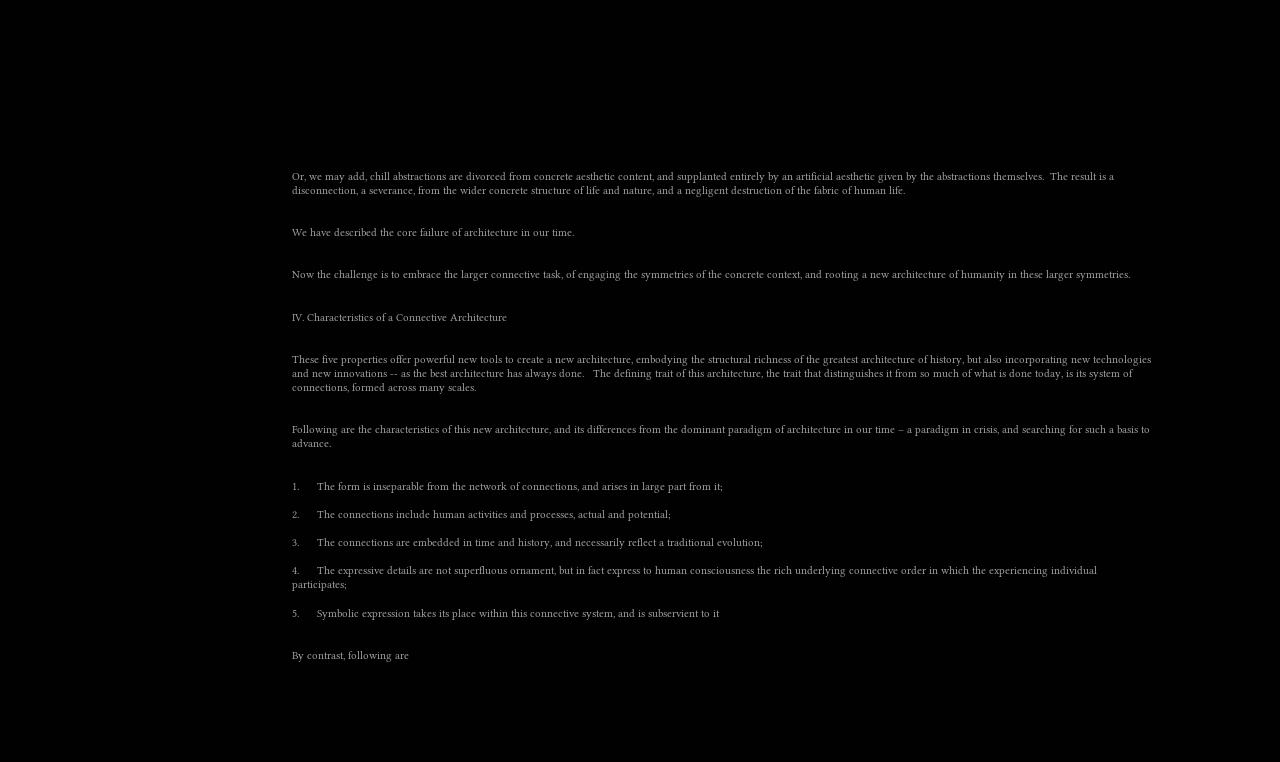Or, we may add, chill abstractions are divorced from concrete aesthetic content, and supplanted entirely by an artificial aesthetic given by the abstractions themselves.  The result is a disconnection, a severance, from the wider concrete structure of life and nature, and a negligent destruction of the fabric of human life.


We have described the core failure of architecture in our time.


Now the challenge is to embrace the larger connective task, of engaging the symmetries of the concrete context, and rooting a new architecture of humanity in these larger symmetries.


IV. Characteristics of a Connective Architecture


These five properties offer powerful new tools to create a new architecture, embodying the structural richness of the greatest architecture of history, but also incorporating new technologies and new innovations -- as the best architecture has always done.   The defining trait of this architecture, the trait that distinguishes it from so much of what is done today, is its system of connections, formed across many scales.


Following are the characteristics of this new architecture, and its differences from the dominant paradigm of architecture in our time – a paradigm in crisis, and searching for such a basis to advance.


1.      The form is inseparable from the network of connections, and arises in large part from it;

2.      The connections include human activities and processes, actual and potential;

3.      The connections are embedded in time and history, and necessarily reflect a traditional evolution;

4.      The expressive details are not superfluous ornament, but in fact express to human consciousness the rich underlying connective order in which the experiencing individual participates;

5.      Symbolic expression takes its place within this connective system, and is subservient to it


By contrast, following are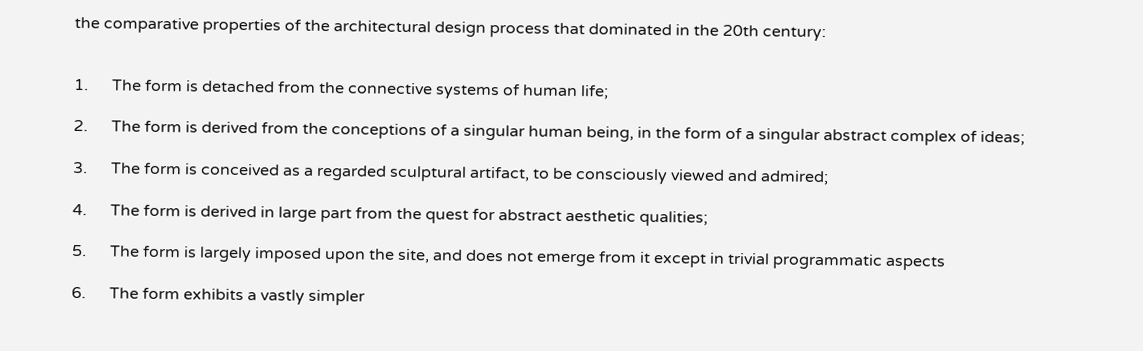the comparative properties of the architectural design process that dominated in the 20th century:


1.      The form is detached from the connective systems of human life;

2.      The form is derived from the conceptions of a singular human being, in the form of a singular abstract complex of ideas;

3.      The form is conceived as a regarded sculptural artifact, to be consciously viewed and admired;

4.      The form is derived in large part from the quest for abstract aesthetic qualities;

5.      The form is largely imposed upon the site, and does not emerge from it except in trivial programmatic aspects

6.      The form exhibits a vastly simpler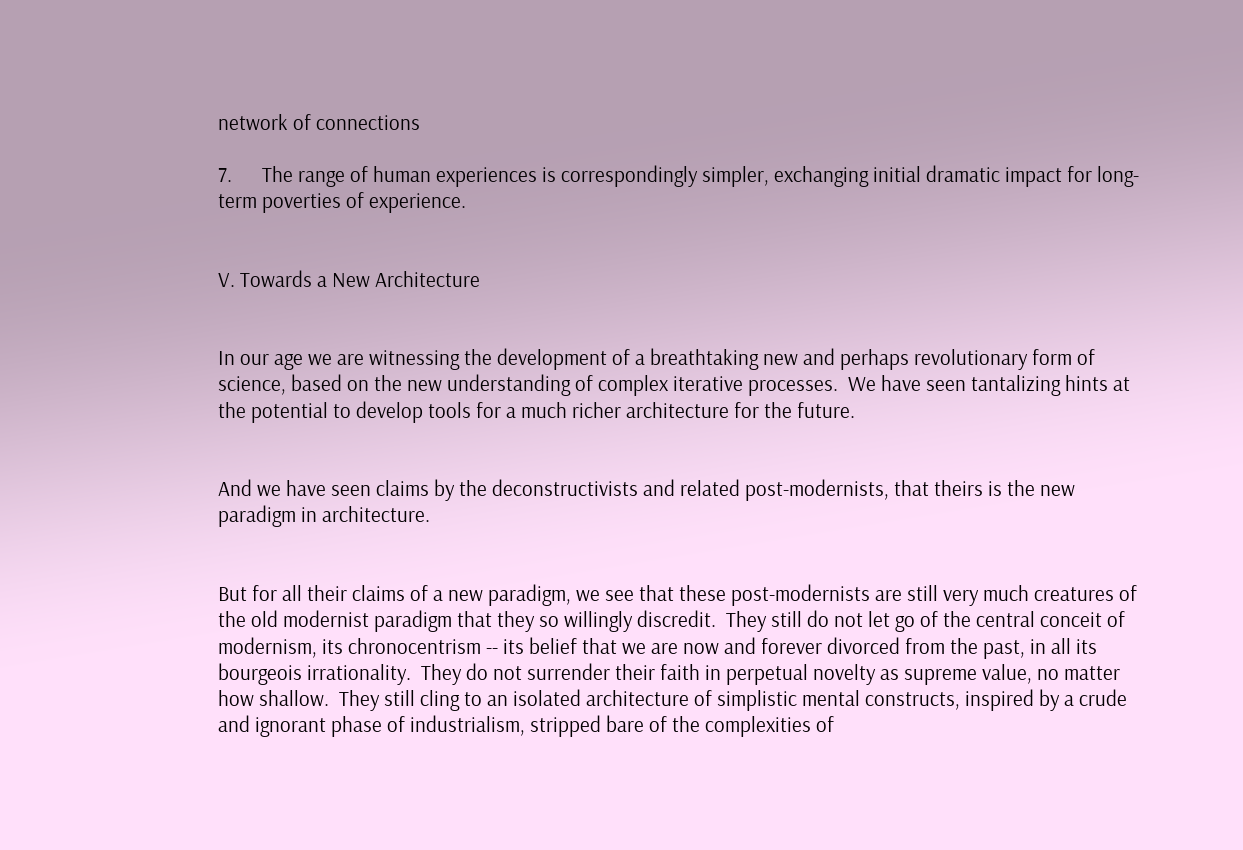network of connections

7.      The range of human experiences is correspondingly simpler, exchanging initial dramatic impact for long-term poverties of experience.


V. Towards a New Architecture


In our age we are witnessing the development of a breathtaking new and perhaps revolutionary form of science, based on the new understanding of complex iterative processes.  We have seen tantalizing hints at the potential to develop tools for a much richer architecture for the future.


And we have seen claims by the deconstructivists and related post-modernists, that theirs is the new paradigm in architecture.


But for all their claims of a new paradigm, we see that these post-modernists are still very much creatures of the old modernist paradigm that they so willingly discredit.  They still do not let go of the central conceit of modernism, its chronocentrism -- its belief that we are now and forever divorced from the past, in all its bourgeois irrationality.  They do not surrender their faith in perpetual novelty as supreme value, no matter how shallow.  They still cling to an isolated architecture of simplistic mental constructs, inspired by a crude and ignorant phase of industrialism, stripped bare of the complexities of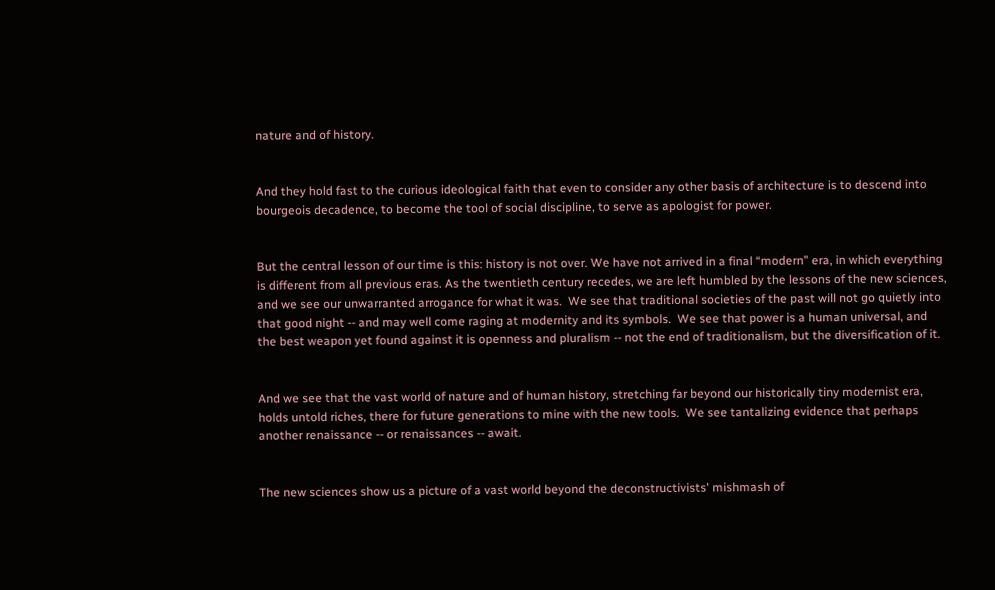nature and of history.


And they hold fast to the curious ideological faith that even to consider any other basis of architecture is to descend into bourgeois decadence, to become the tool of social discipline, to serve as apologist for power.


But the central lesson of our time is this: history is not over. We have not arrived in a final “modern” era, in which everything is different from all previous eras. As the twentieth century recedes, we are left humbled by the lessons of the new sciences, and we see our unwarranted arrogance for what it was.  We see that traditional societies of the past will not go quietly into that good night -- and may well come raging at modernity and its symbols.  We see that power is a human universal, and the best weapon yet found against it is openness and pluralism -- not the end of traditionalism, but the diversification of it.


And we see that the vast world of nature and of human history, stretching far beyond our historically tiny modernist era, holds untold riches, there for future generations to mine with the new tools.  We see tantalizing evidence that perhaps another renaissance -- or renaissances -- await.


The new sciences show us a picture of a vast world beyond the deconstructivists' mishmash of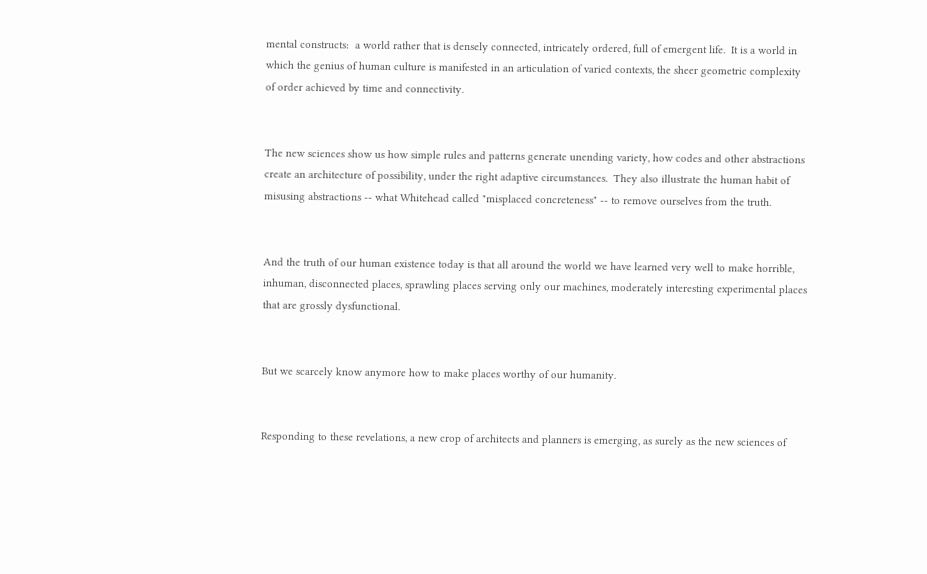mental constructs:  a world rather that is densely connected, intricately ordered, full of emergent life.  It is a world in which the genius of human culture is manifested in an articulation of varied contexts, the sheer geometric complexity of order achieved by time and connectivity.


The new sciences show us how simple rules and patterns generate unending variety, how codes and other abstractions create an architecture of possibility, under the right adaptive circumstances.  They also illustrate the human habit of misusing abstractions -- what Whitehead called "misplaced concreteness" -- to remove ourselves from the truth.


And the truth of our human existence today is that all around the world we have learned very well to make horrible, inhuman, disconnected places, sprawling places serving only our machines, moderately interesting experimental places that are grossly dysfunctional.


But we scarcely know anymore how to make places worthy of our humanity.


Responding to these revelations, a new crop of architects and planners is emerging, as surely as the new sciences of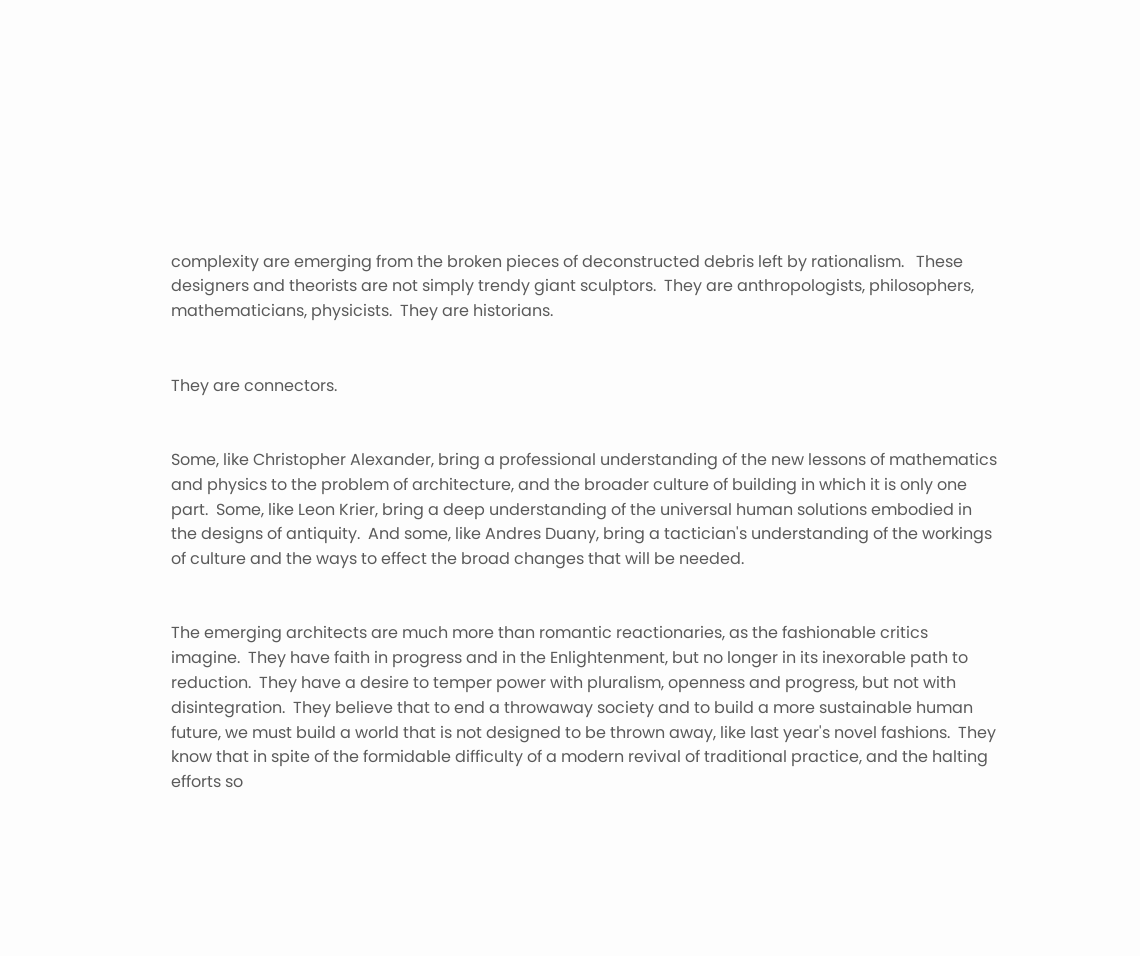complexity are emerging from the broken pieces of deconstructed debris left by rationalism.   These designers and theorists are not simply trendy giant sculptors.  They are anthropologists, philosophers, mathematicians, physicists.  They are historians.


They are connectors.


Some, like Christopher Alexander, bring a professional understanding of the new lessons of mathematics and physics to the problem of architecture, and the broader culture of building in which it is only one part.  Some, like Leon Krier, bring a deep understanding of the universal human solutions embodied in the designs of antiquity.  And some, like Andres Duany, bring a tactician's understanding of the workings of culture and the ways to effect the broad changes that will be needed.


The emerging architects are much more than romantic reactionaries, as the fashionable critics imagine.  They have faith in progress and in the Enlightenment, but no longer in its inexorable path to reduction.  They have a desire to temper power with pluralism, openness and progress, but not with disintegration.  They believe that to end a throwaway society and to build a more sustainable human future, we must build a world that is not designed to be thrown away, like last year's novel fashions.  They know that in spite of the formidable difficulty of a modern revival of traditional practice, and the halting efforts so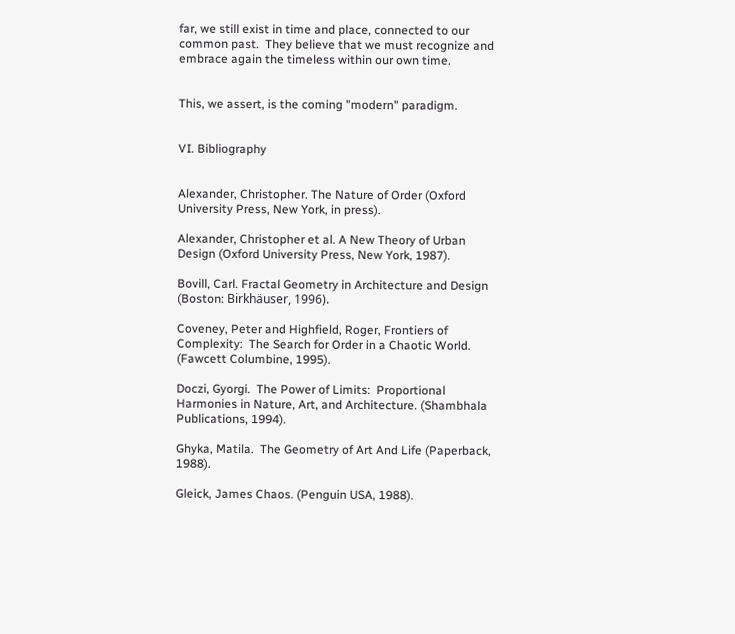far, we still exist in time and place, connected to our common past.  They believe that we must recognize and embrace again the timeless within our own time.


This, we assert, is the coming "modern" paradigm.


VI. Bibliography


Alexander, Christopher. The Nature of Order (Oxford University Press, New York, in press).

Alexander, Christopher et al. A New Theory of Urban Design (Oxford University Press, New York, 1987).

Bovill, Carl. Fractal Geometry in Architecture and Design (Boston: Birkhäuser, 1996).

Coveney, Peter and Highfield, Roger, Frontiers of Complexity:  The Search for Order in a Chaotic World.  (Fawcett Columbine, 1995).

Doczi, Gyorgi.  The Power of Limits:  Proportional Harmonies in Nature, Art, and Architecture. (Shambhala Publications, 1994).

Ghyka, Matila.  The Geometry of Art And Life (Paperback, 1988).

Gleick, James Chaos. (Penguin USA, 1988).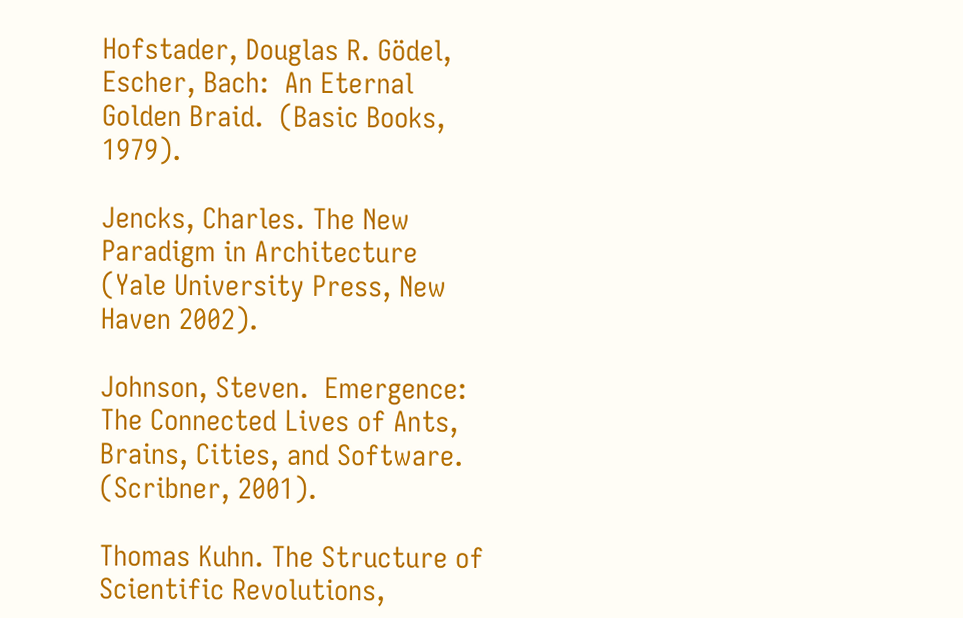Hofstader, Douglas R. Gödel, Escher, Bach:  An Eternal Golden Braid.  (Basic Books, 1979).

Jencks, Charles. The New Paradigm in Architecture (Yale University Press, New Haven 2002).

Johnson, Steven.  Emergence:  The Connected Lives of Ants, Brains, Cities, and Software.  (Scribner, 2001).

Thomas Kuhn. The Structure of Scientific Revolutions,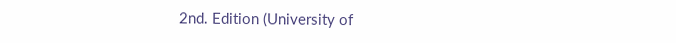2nd. Edition (University of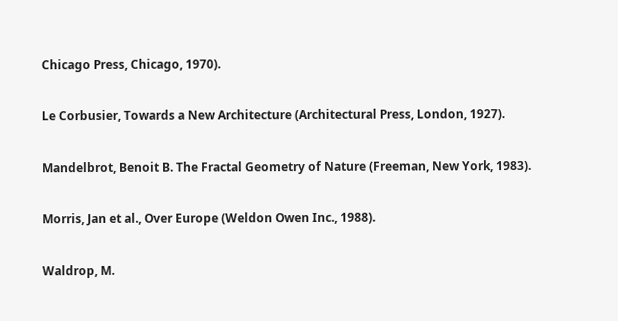Chicago Press, Chicago, 1970).

Le Corbusier, Towards a New Architecture (Architectural Press, London, 1927).

Mandelbrot, Benoit B. The Fractal Geometry of Nature (Freeman, New York, 1983).

Morris, Jan et al., Over Europe (Weldon Owen Inc., 1988).

Waldrop, M.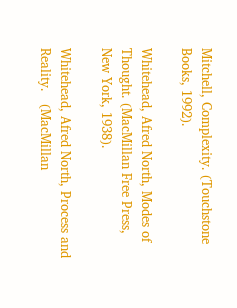Mitchell, Complexity. (Touchstone Books, 1992).

Whitehead, Afred North, Modes of Thought. (MacMillan Free Press, New York, 1938).

Whitehead, Afred North, Process and Reality.   (MacMillan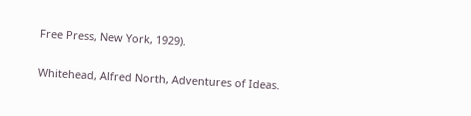Free Press, New York, 1929).

Whitehead, Alfred North, Adventures of Ideas.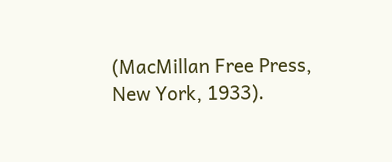(MacMillan Free Press, New York, 1933).